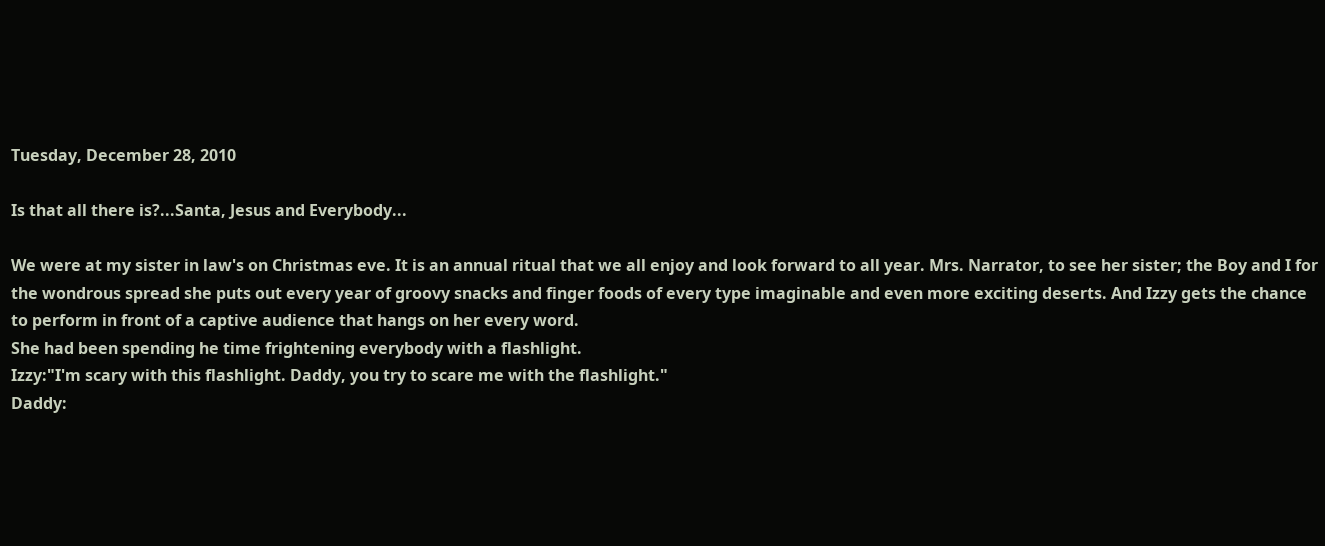Tuesday, December 28, 2010

Is that all there is?...Santa, Jesus and Everybody...

We were at my sister in law's on Christmas eve. It is an annual ritual that we all enjoy and look forward to all year. Mrs. Narrator, to see her sister; the Boy and I for the wondrous spread she puts out every year of groovy snacks and finger foods of every type imaginable and even more exciting deserts. And Izzy gets the chance to perform in front of a captive audience that hangs on her every word.
She had been spending he time frightening everybody with a flashlight.
Izzy:"I'm scary with this flashlight. Daddy, you try to scare me with the flashlight."
Daddy: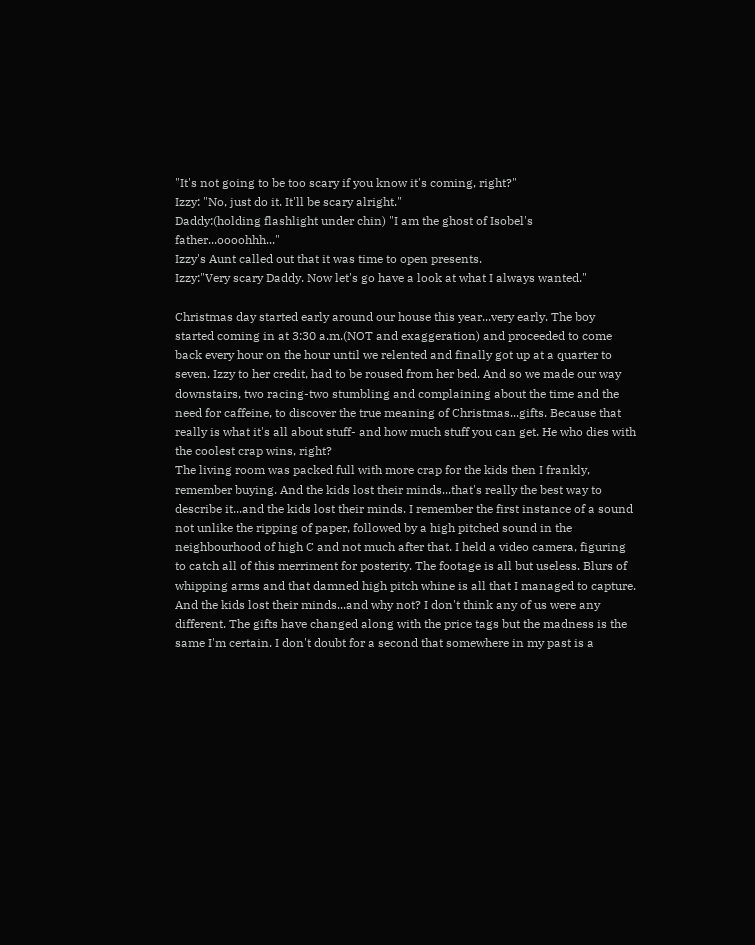"It's not going to be too scary if you know it's coming, right?"
Izzy: "No, just do it. It'll be scary alright."
Daddy:(holding flashlight under chin) "I am the ghost of Isobel's father...oooohhh..."
Izzy's Aunt called out that it was time to open presents.
Izzy:"Very scary Daddy. Now let's go have a look at what I always wanted."

Christmas day started early around our house this year...very early. The boy started coming in at 3:30 a.m.(NOT and exaggeration) and proceeded to come back every hour on the hour until we relented and finally got up at a quarter to seven. Izzy to her credit, had to be roused from her bed. And so we made our way downstairs, two racing-two stumbling and complaining about the time and the need for caffeine, to discover the true meaning of Christmas...gifts. Because that really is what it's all about stuff- and how much stuff you can get. He who dies with the coolest crap wins, right?
The living room was packed full with more crap for the kids then I frankly, remember buying. And the kids lost their minds...that's really the best way to describe it...and the kids lost their minds. I remember the first instance of a sound not unlike the ripping of paper, followed by a high pitched sound in the neighbourhood of high C and not much after that. I held a video camera, figuring to catch all of this merriment for posterity. The footage is all but useless. Blurs of whipping arms and that damned high pitch whine is all that I managed to capture.
And the kids lost their minds...and why not? I don't think any of us were any different. The gifts have changed along with the price tags but the madness is the same I'm certain. I don't doubt for a second that somewhere in my past is a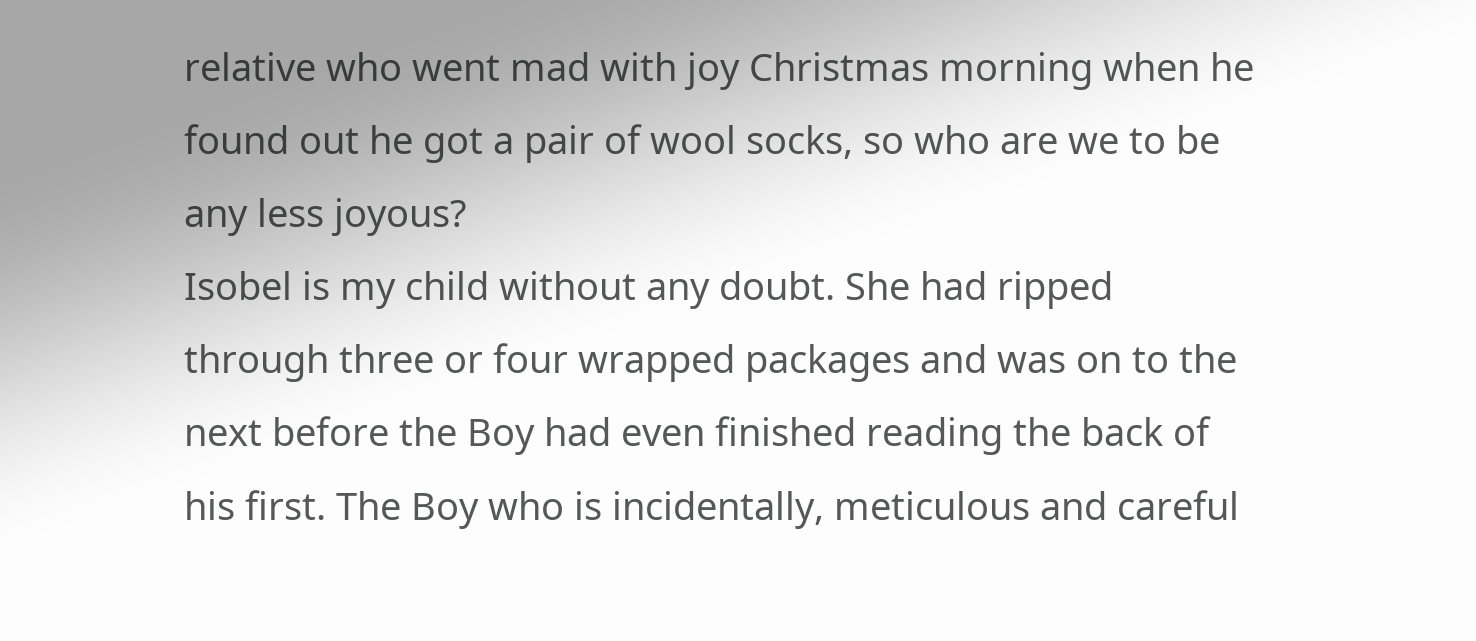relative who went mad with joy Christmas morning when he found out he got a pair of wool socks, so who are we to be any less joyous?
Isobel is my child without any doubt. She had ripped through three or four wrapped packages and was on to the next before the Boy had even finished reading the back of his first. The Boy who is incidentally, meticulous and careful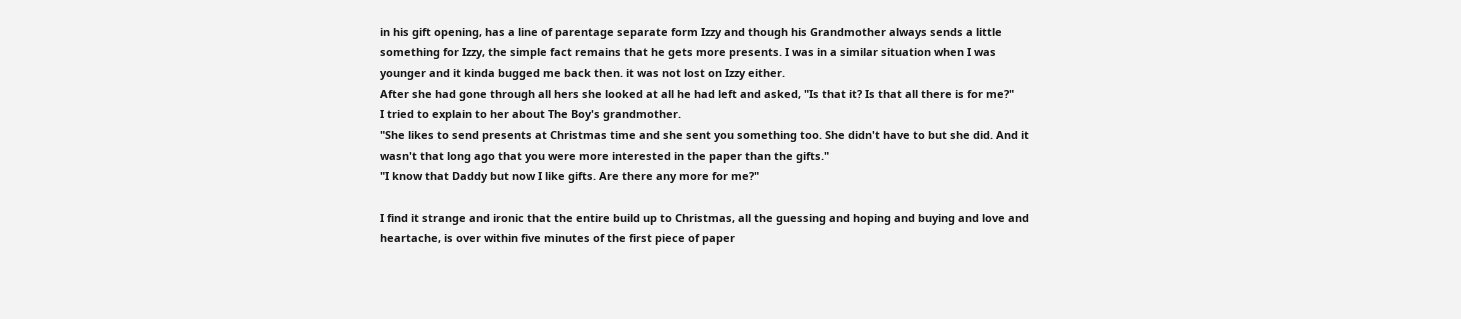in his gift opening, has a line of parentage separate form Izzy and though his Grandmother always sends a little something for Izzy, the simple fact remains that he gets more presents. I was in a similar situation when I was younger and it kinda bugged me back then. it was not lost on Izzy either.
After she had gone through all hers she looked at all he had left and asked, "Is that it? Is that all there is for me?"
I tried to explain to her about The Boy's grandmother.
"She likes to send presents at Christmas time and she sent you something too. She didn't have to but she did. And it wasn't that long ago that you were more interested in the paper than the gifts."
"I know that Daddy but now I like gifts. Are there any more for me?"

I find it strange and ironic that the entire build up to Christmas, all the guessing and hoping and buying and love and heartache, is over within five minutes of the first piece of paper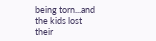being torn...and the kids lost their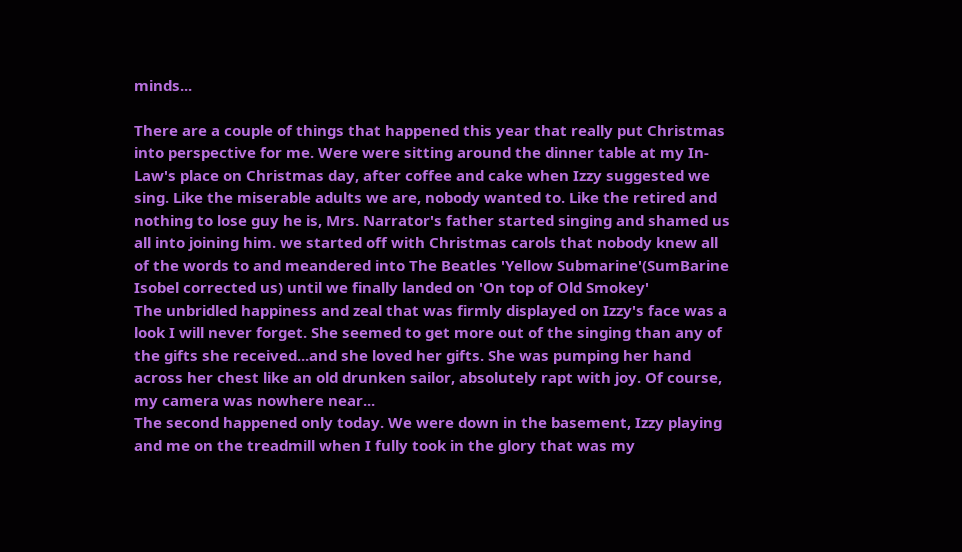minds...

There are a couple of things that happened this year that really put Christmas into perspective for me. Were were sitting around the dinner table at my In-Law's place on Christmas day, after coffee and cake when Izzy suggested we sing. Like the miserable adults we are, nobody wanted to. Like the retired and nothing to lose guy he is, Mrs. Narrator's father started singing and shamed us all into joining him. we started off with Christmas carols that nobody knew all of the words to and meandered into The Beatles 'Yellow Submarine'(SumBarine Isobel corrected us) until we finally landed on 'On top of Old Smokey'
The unbridled happiness and zeal that was firmly displayed on Izzy's face was a look I will never forget. She seemed to get more out of the singing than any of the gifts she received...and she loved her gifts. She was pumping her hand across her chest like an old drunken sailor, absolutely rapt with joy. Of course, my camera was nowhere near...
The second happened only today. We were down in the basement, Izzy playing and me on the treadmill when I fully took in the glory that was my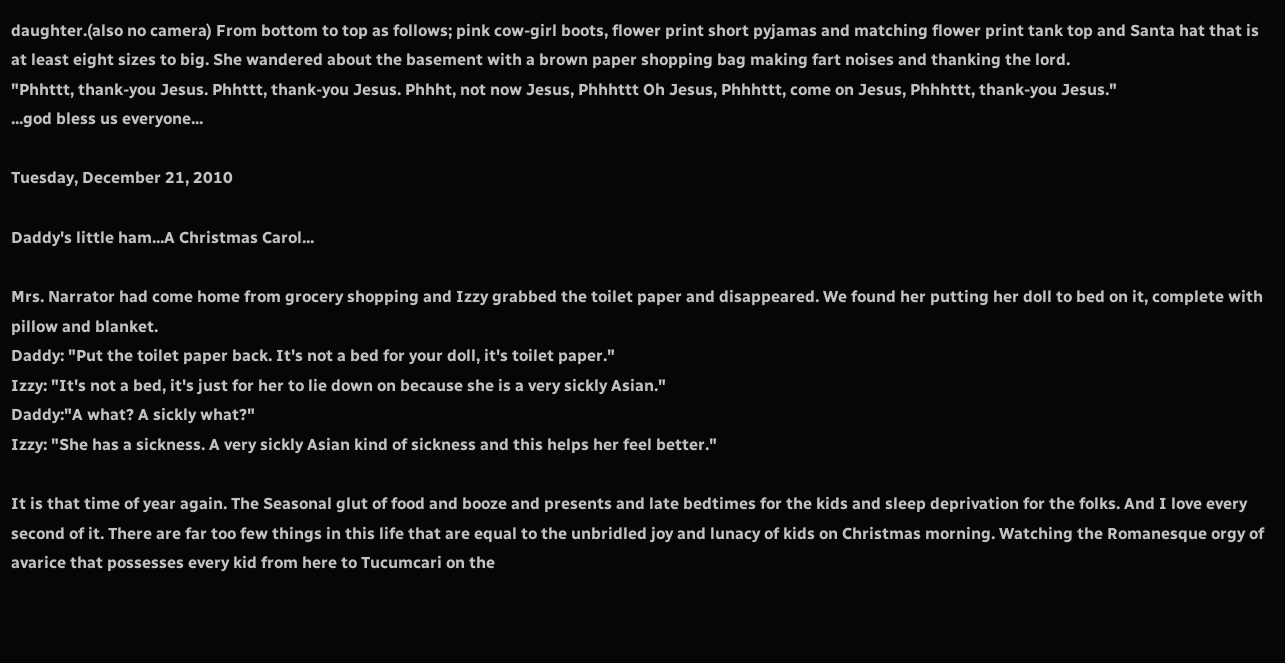daughter.(also no camera) From bottom to top as follows; pink cow-girl boots, flower print short pyjamas and matching flower print tank top and Santa hat that is at least eight sizes to big. She wandered about the basement with a brown paper shopping bag making fart noises and thanking the lord.
"Phhttt, thank-you Jesus. Phhttt, thank-you Jesus. Phhht, not now Jesus, Phhhttt Oh Jesus, Phhhttt, come on Jesus, Phhhttt, thank-you Jesus."
...god bless us everyone...

Tuesday, December 21, 2010

Daddy's little ham...A Christmas Carol...

Mrs. Narrator had come home from grocery shopping and Izzy grabbed the toilet paper and disappeared. We found her putting her doll to bed on it, complete with pillow and blanket.
Daddy: "Put the toilet paper back. It's not a bed for your doll, it's toilet paper."
Izzy: "It's not a bed, it's just for her to lie down on because she is a very sickly Asian."
Daddy:"A what? A sickly what?"
Izzy: "She has a sickness. A very sickly Asian kind of sickness and this helps her feel better."

It is that time of year again. The Seasonal glut of food and booze and presents and late bedtimes for the kids and sleep deprivation for the folks. And I love every second of it. There are far too few things in this life that are equal to the unbridled joy and lunacy of kids on Christmas morning. Watching the Romanesque orgy of avarice that possesses every kid from here to Tucumcari on the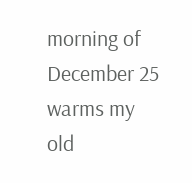morning of December 25 warms my old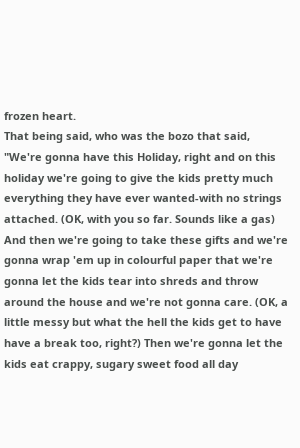frozen heart.
That being said, who was the bozo that said, "We're gonna have this Holiday, right and on this holiday we're going to give the kids pretty much everything they have ever wanted-with no strings attached. (OK, with you so far. Sounds like a gas) And then we're going to take these gifts and we're gonna wrap 'em up in colourful paper that we're gonna let the kids tear into shreds and throw around the house and we're not gonna care. (OK, a little messy but what the hell the kids get to have have a break too, right?) Then we're gonna let the kids eat crappy, sugary sweet food all day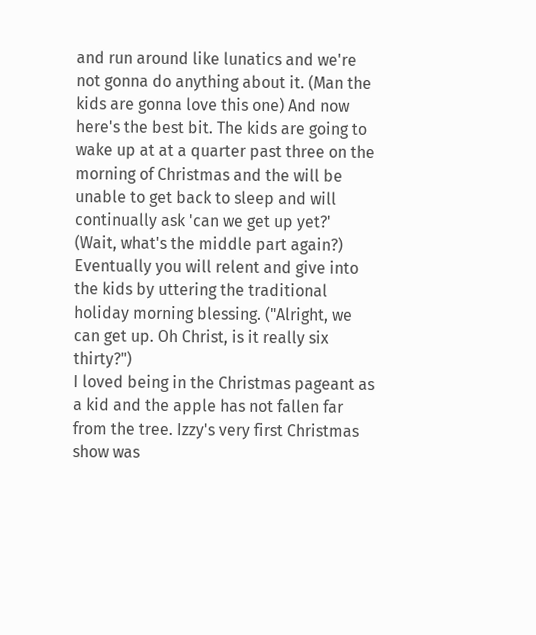and run around like lunatics and we're not gonna do anything about it. (Man the kids are gonna love this one) And now here's the best bit. The kids are going to wake up at at a quarter past three on the morning of Christmas and the will be unable to get back to sleep and will continually ask 'can we get up yet?' (Wait, what's the middle part again?) Eventually you will relent and give into the kids by uttering the traditional holiday morning blessing. ("Alright, we can get up. Oh Christ, is it really six thirty?")
I loved being in the Christmas pageant as a kid and the apple has not fallen far from the tree. Izzy's very first Christmas show was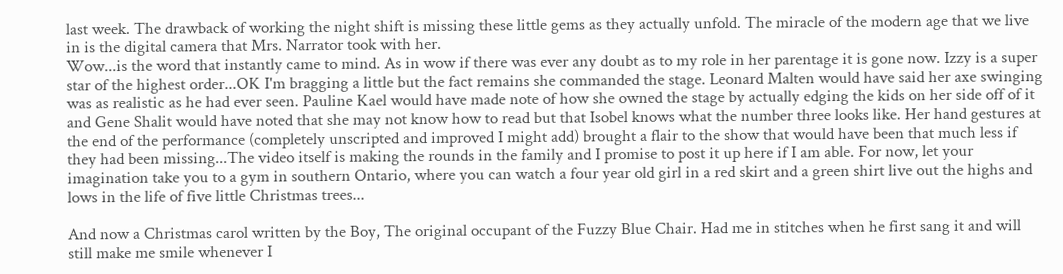last week. The drawback of working the night shift is missing these little gems as they actually unfold. The miracle of the modern age that we live in is the digital camera that Mrs. Narrator took with her.
Wow...is the word that instantly came to mind. As in wow if there was ever any doubt as to my role in her parentage it is gone now. Izzy is a super star of the highest order...OK I'm bragging a little but the fact remains she commanded the stage. Leonard Malten would have said her axe swinging was as realistic as he had ever seen. Pauline Kael would have made note of how she owned the stage by actually edging the kids on her side off of it and Gene Shalit would have noted that she may not know how to read but that Isobel knows what the number three looks like. Her hand gestures at the end of the performance (completely unscripted and improved I might add) brought a flair to the show that would have been that much less if they had been missing...The video itself is making the rounds in the family and I promise to post it up here if I am able. For now, let your imagination take you to a gym in southern Ontario, where you can watch a four year old girl in a red skirt and a green shirt live out the highs and lows in the life of five little Christmas trees...

And now a Christmas carol written by the Boy, The original occupant of the Fuzzy Blue Chair. Had me in stitches when he first sang it and will still make me smile whenever I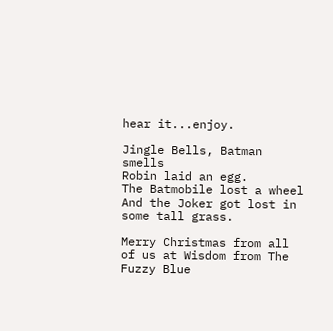hear it...enjoy.

Jingle Bells, Batman smells
Robin laid an egg.
The Batmobile lost a wheel
And the Joker got lost in some tall grass.

Merry Christmas from all of us at Wisdom from The Fuzzy Blue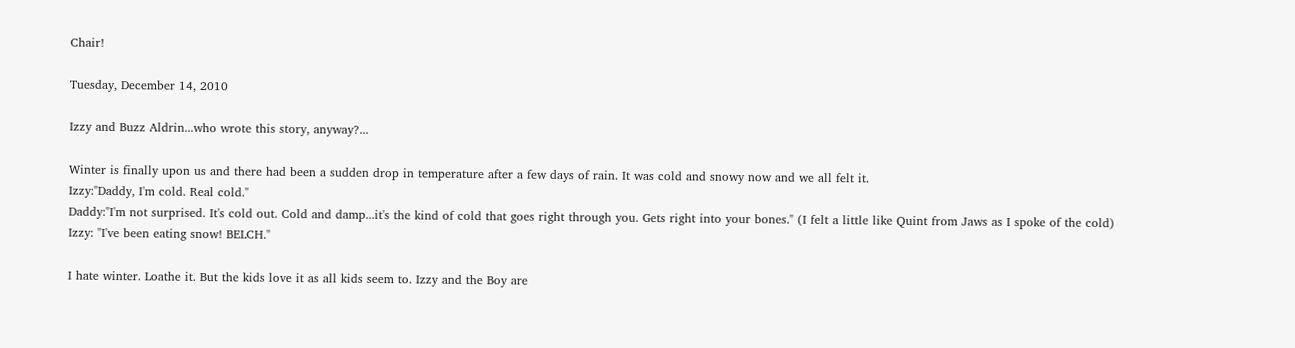Chair!

Tuesday, December 14, 2010

Izzy and Buzz Aldrin...who wrote this story, anyway?...

Winter is finally upon us and there had been a sudden drop in temperature after a few days of rain. It was cold and snowy now and we all felt it.
Izzy:"Daddy, I'm cold. Real cold."
Daddy:"I'm not surprised. It's cold out. Cold and damp...it's the kind of cold that goes right through you. Gets right into your bones." (I felt a little like Quint from Jaws as I spoke of the cold)
Izzy: "I've been eating snow! BELCH."

I hate winter. Loathe it. But the kids love it as all kids seem to. Izzy and the Boy are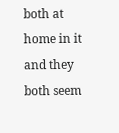both at home in it and they both seem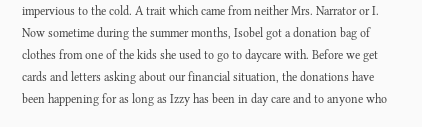impervious to the cold. A trait which came from neither Mrs. Narrator or I.
Now sometime during the summer months, Isobel got a donation bag of clothes from one of the kids she used to go to daycare with. Before we get cards and letters asking about our financial situation, the donations have been happening for as long as Izzy has been in day care and to anyone who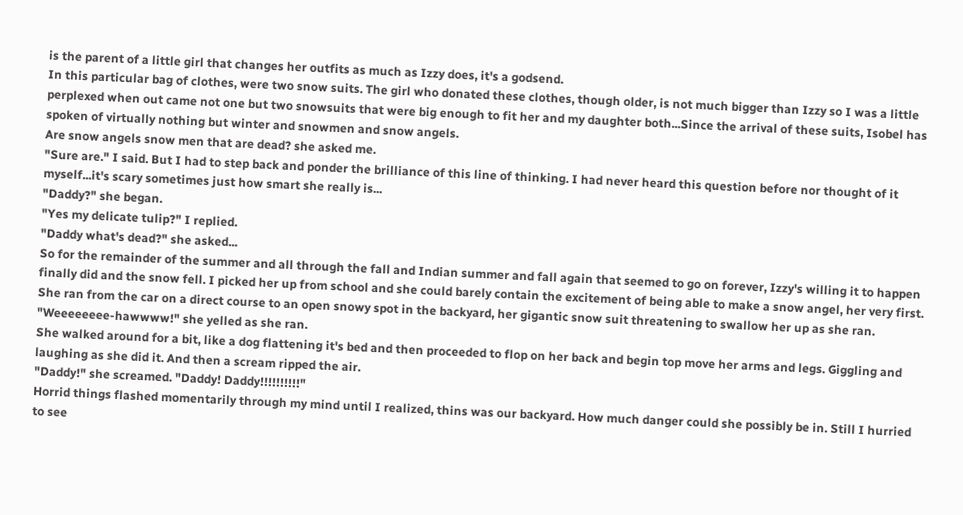is the parent of a little girl that changes her outfits as much as Izzy does, it's a godsend.
In this particular bag of clothes, were two snow suits. The girl who donated these clothes, though older, is not much bigger than Izzy so I was a little perplexed when out came not one but two snowsuits that were big enough to fit her and my daughter both...Since the arrival of these suits, Isobel has spoken of virtually nothing but winter and snowmen and snow angels.
Are snow angels snow men that are dead? she asked me.
"Sure are." I said. But I had to step back and ponder the brilliance of this line of thinking. I had never heard this question before nor thought of it myself...it's scary sometimes just how smart she really is...
"Daddy?" she began.
"Yes my delicate tulip?" I replied.
"Daddy what's dead?" she asked...
So for the remainder of the summer and all through the fall and Indian summer and fall again that seemed to go on forever, Izzy's willing it to happen finally did and the snow fell. I picked her up from school and she could barely contain the excitement of being able to make a snow angel, her very first.
She ran from the car on a direct course to an open snowy spot in the backyard, her gigantic snow suit threatening to swallow her up as she ran.
"Weeeeeeee-hawwww!" she yelled as she ran.
She walked around for a bit, like a dog flattening it's bed and then proceeded to flop on her back and begin top move her arms and legs. Giggling and laughing as she did it. And then a scream ripped the air.
"Daddy!" she screamed. "Daddy! Daddy!!!!!!!!!!"
Horrid things flashed momentarily through my mind until I realized, thins was our backyard. How much danger could she possibly be in. Still I hurried to see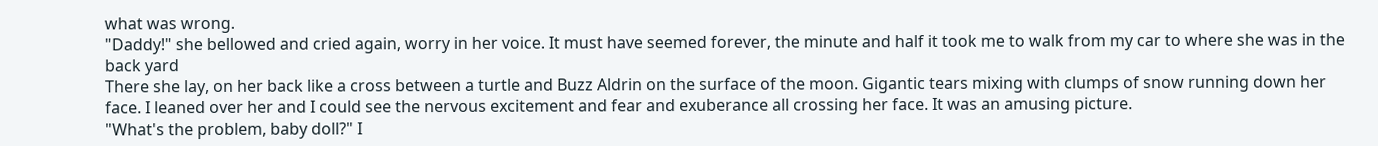what was wrong.
"Daddy!" she bellowed and cried again, worry in her voice. It must have seemed forever, the minute and half it took me to walk from my car to where she was in the back yard
There she lay, on her back like a cross between a turtle and Buzz Aldrin on the surface of the moon. Gigantic tears mixing with clumps of snow running down her face. I leaned over her and I could see the nervous excitement and fear and exuberance all crossing her face. It was an amusing picture.
"What's the problem, baby doll?" I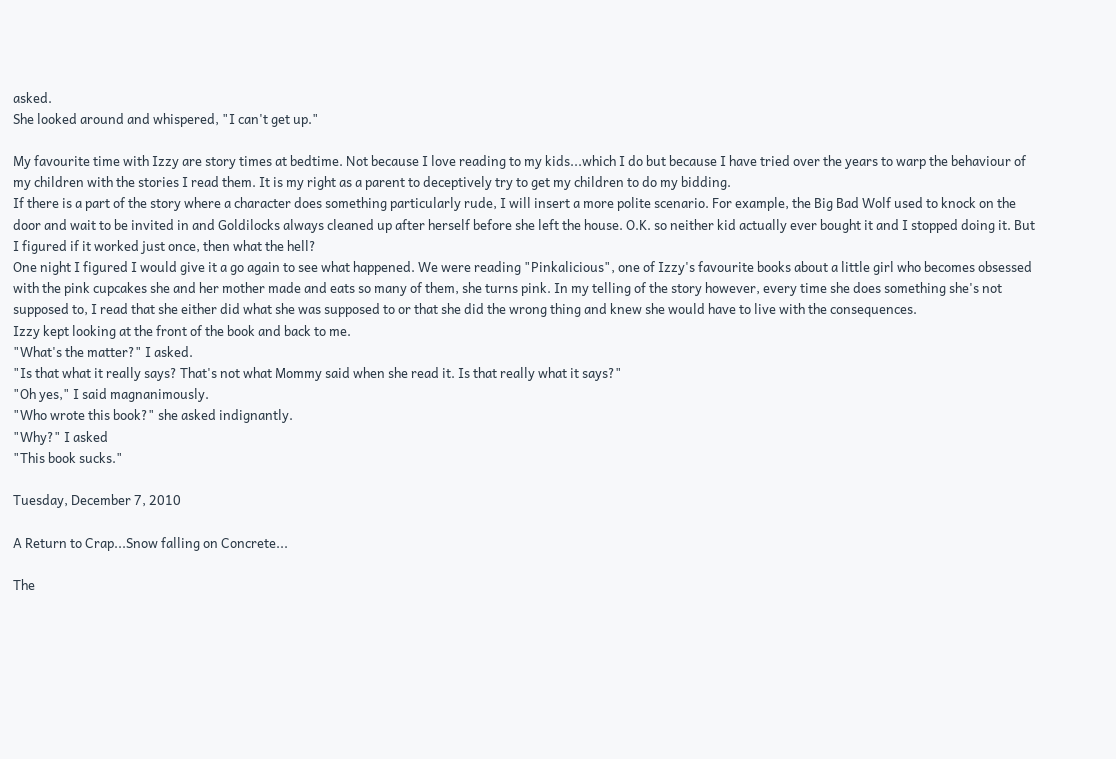asked.
She looked around and whispered, "I can't get up."

My favourite time with Izzy are story times at bedtime. Not because I love reading to my kids...which I do but because I have tried over the years to warp the behaviour of my children with the stories I read them. It is my right as a parent to deceptively try to get my children to do my bidding.
If there is a part of the story where a character does something particularly rude, I will insert a more polite scenario. For example, the Big Bad Wolf used to knock on the door and wait to be invited in and Goldilocks always cleaned up after herself before she left the house. O.K. so neither kid actually ever bought it and I stopped doing it. But I figured if it worked just once, then what the hell?
One night I figured I would give it a go again to see what happened. We were reading "Pinkalicious", one of Izzy's favourite books about a little girl who becomes obsessed with the pink cupcakes she and her mother made and eats so many of them, she turns pink. In my telling of the story however, every time she does something she's not supposed to, I read that she either did what she was supposed to or that she did the wrong thing and knew she would have to live with the consequences.
Izzy kept looking at the front of the book and back to me.
"What's the matter?" I asked.
"Is that what it really says? That's not what Mommy said when she read it. Is that really what it says?"
"Oh yes," I said magnanimously.
"Who wrote this book?" she asked indignantly.
"Why?" I asked
"This book sucks."

Tuesday, December 7, 2010

A Return to Crap...Snow falling on Concrete...

The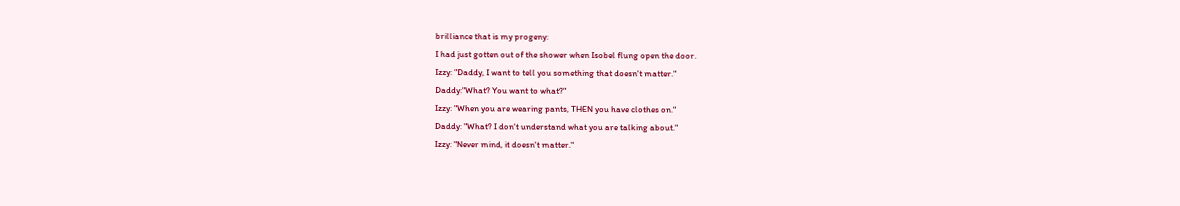brilliance that is my progeny:
I had just gotten out of the shower when Isobel flung open the door.
Izzy: "Daddy, I want to tell you something that doesn't matter."
Daddy:"What? You want to what?"
Izzy: "When you are wearing pants, THEN you have clothes on."
Daddy: "What? I don't understand what you are talking about."
Izzy: "Never mind, it doesn't matter."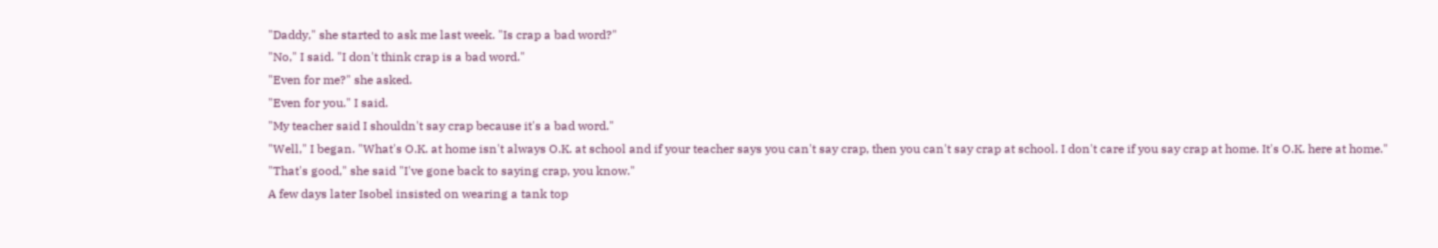"Daddy," she started to ask me last week. "Is crap a bad word?"
"No," I said. "I don't think crap is a bad word."
"Even for me?" she asked.
"Even for you." I said.
"My teacher said I shouldn't say crap because it's a bad word."
"Well," I began. "What's O.K. at home isn't always O.K. at school and if your teacher says you can't say crap, then you can't say crap at school. I don't care if you say crap at home. It's O.K. here at home."
"That's good," she said "I've gone back to saying crap, you know."
A few days later Isobel insisted on wearing a tank top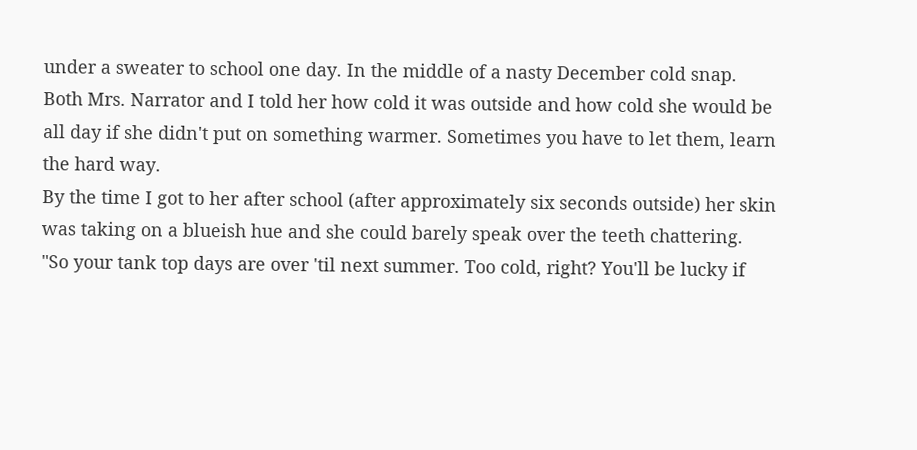under a sweater to school one day. In the middle of a nasty December cold snap. Both Mrs. Narrator and I told her how cold it was outside and how cold she would be all day if she didn't put on something warmer. Sometimes you have to let them, learn the hard way.
By the time I got to her after school (after approximately six seconds outside) her skin was taking on a blueish hue and she could barely speak over the teeth chattering.
"So your tank top days are over 'til next summer. Too cold, right? You'll be lucky if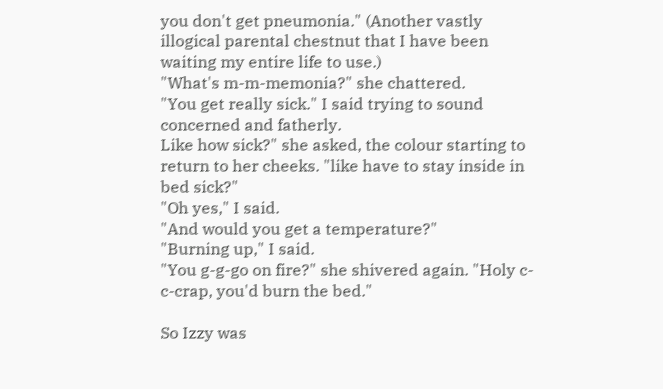you don't get pneumonia." (Another vastly illogical parental chestnut that I have been waiting my entire life to use.)
"What's m-m-memonia?" she chattered.
"You get really sick." I said trying to sound concerned and fatherly.
Like how sick?" she asked, the colour starting to return to her cheeks. "like have to stay inside in bed sick?"
"Oh yes," I said.
"And would you get a temperature?"
"Burning up," I said.
"You g-g-go on fire?" she shivered again. "Holy c-c-crap, you'd burn the bed."

So Izzy was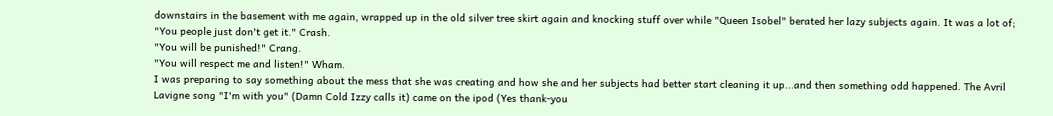downstairs in the basement with me again, wrapped up in the old silver tree skirt again and knocking stuff over while "Queen Isobel" berated her lazy subjects again. It was a lot of;
"You people just don't get it." Crash.
"You will be punished!" Crang.
"You will respect me and listen!" Wham.
I was preparing to say something about the mess that she was creating and how she and her subjects had better start cleaning it up...and then something odd happened. The Avril Lavigne song "I'm with you" (Damn Cold Izzy calls it) came on the ipod (Yes thank-you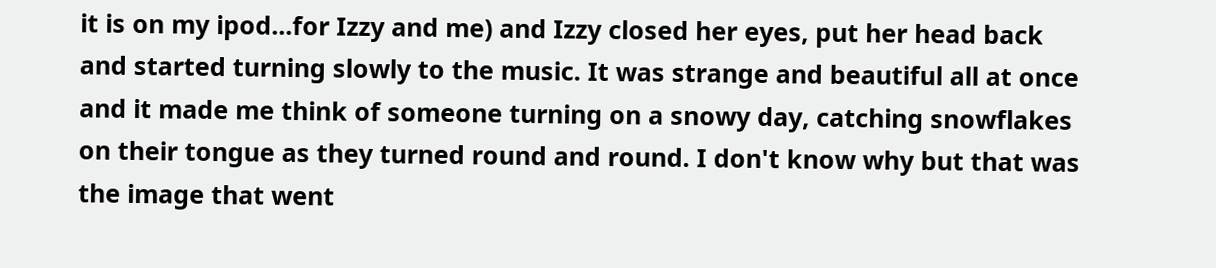it is on my ipod...for Izzy and me) and Izzy closed her eyes, put her head back and started turning slowly to the music. It was strange and beautiful all at once and it made me think of someone turning on a snowy day, catching snowflakes on their tongue as they turned round and round. I don't know why but that was the image that went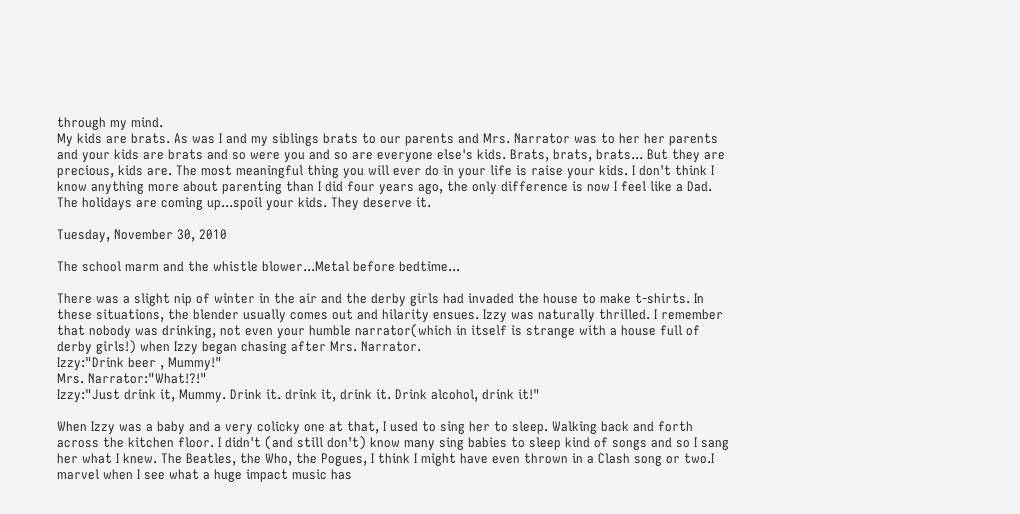through my mind.
My kids are brats. As was I and my siblings brats to our parents and Mrs. Narrator was to her her parents and your kids are brats and so were you and so are everyone else's kids. Brats, brats, brats... But they are precious, kids are. The most meaningful thing you will ever do in your life is raise your kids. I don't think I know anything more about parenting than I did four years ago, the only difference is now I feel like a Dad.
The holidays are coming up...spoil your kids. They deserve it.

Tuesday, November 30, 2010

The school marm and the whistle blower...Metal before bedtime...

There was a slight nip of winter in the air and the derby girls had invaded the house to make t-shirts. In these situations, the blender usually comes out and hilarity ensues. Izzy was naturally thrilled. I remember that nobody was drinking, not even your humble narrator(which in itself is strange with a house full of derby girls!) when Izzy began chasing after Mrs. Narrator.
Izzy:"Drink beer , Mummy!"
Mrs. Narrator:"What!?!"
Izzy:"Just drink it, Mummy. Drink it. drink it, drink it. Drink alcohol, drink it!"

When Izzy was a baby and a very colicky one at that, I used to sing her to sleep. Walking back and forth across the kitchen floor. I didn't (and still don't) know many sing babies to sleep kind of songs and so I sang her what I knew. The Beatles, the Who, the Pogues, I think I might have even thrown in a Clash song or two.I marvel when I see what a huge impact music has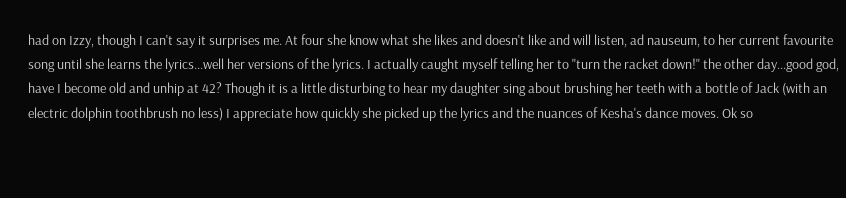had on Izzy, though I can't say it surprises me. At four she know what she likes and doesn't like and will listen, ad nauseum, to her current favourite song until she learns the lyrics...well her versions of the lyrics. I actually caught myself telling her to "turn the racket down!" the other day...good god, have I become old and unhip at 42? Though it is a little disturbing to hear my daughter sing about brushing her teeth with a bottle of Jack (with an electric dolphin toothbrush no less) I appreciate how quickly she picked up the lyrics and the nuances of Kesha's dance moves. Ok so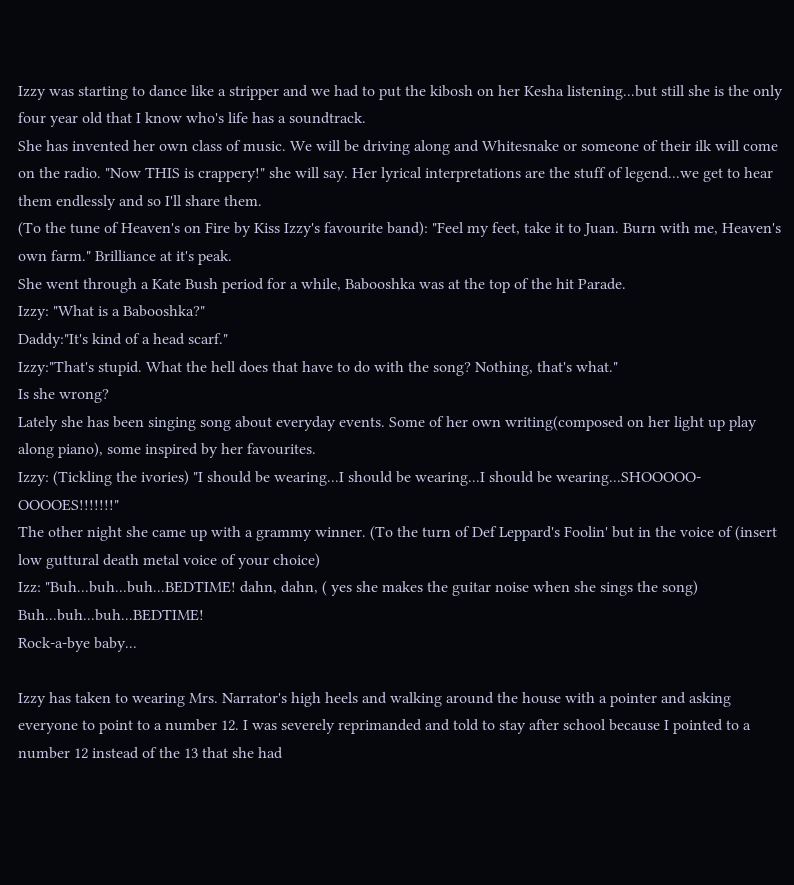Izzy was starting to dance like a stripper and we had to put the kibosh on her Kesha listening...but still she is the only four year old that I know who's life has a soundtrack.
She has invented her own class of music. We will be driving along and Whitesnake or someone of their ilk will come on the radio. "Now THIS is crappery!" she will say. Her lyrical interpretations are the stuff of legend...we get to hear them endlessly and so I'll share them.
(To the tune of Heaven's on Fire by Kiss Izzy's favourite band): "Feel my feet, take it to Juan. Burn with me, Heaven's own farm." Brilliance at it's peak.
She went through a Kate Bush period for a while, Babooshka was at the top of the hit Parade.
Izzy: "What is a Babooshka?"
Daddy:"It's kind of a head scarf."
Izzy:"That's stupid. What the hell does that have to do with the song? Nothing, that's what."
Is she wrong?
Lately she has been singing song about everyday events. Some of her own writing(composed on her light up play along piano), some inspired by her favourites.
Izzy: (Tickling the ivories) "I should be wearing...I should be wearing...I should be wearing...SHOOOOO-OOOOES!!!!!!!"
The other night she came up with a grammy winner. (To the turn of Def Leppard's Foolin' but in the voice of (insert low guttural death metal voice of your choice)
Izz: "Buh...buh...buh...BEDTIME! dahn, dahn, ( yes she makes the guitar noise when she sings the song) Buh...buh...buh...BEDTIME!
Rock-a-bye baby...

Izzy has taken to wearing Mrs. Narrator's high heels and walking around the house with a pointer and asking everyone to point to a number 12. I was severely reprimanded and told to stay after school because I pointed to a number 12 instead of the 13 that she had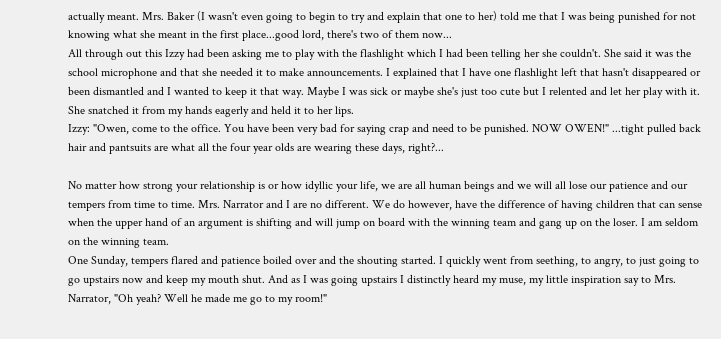actually meant. Mrs. Baker (I wasn't even going to begin to try and explain that one to her) told me that I was being punished for not knowing what she meant in the first place...good lord, there's two of them now...
All through out this Izzy had been asking me to play with the flashlight which I had been telling her she couldn't. She said it was the school microphone and that she needed it to make announcements. I explained that I have one flashlight left that hasn't disappeared or been dismantled and I wanted to keep it that way. Maybe I was sick or maybe she's just too cute but I relented and let her play with it.
She snatched it from my hands eagerly and held it to her lips.
Izzy: "Owen, come to the office. You have been very bad for saying crap and need to be punished. NOW OWEN!" ...tight pulled back hair and pantsuits are what all the four year olds are wearing these days, right?...

No matter how strong your relationship is or how idyllic your life, we are all human beings and we will all lose our patience and our tempers from time to time. Mrs. Narrator and I are no different. We do however, have the difference of having children that can sense when the upper hand of an argument is shifting and will jump on board with the winning team and gang up on the loser. I am seldom on the winning team.
One Sunday, tempers flared and patience boiled over and the shouting started. I quickly went from seething, to angry, to just going to go upstairs now and keep my mouth shut. And as I was going upstairs I distinctly heard my muse, my little inspiration say to Mrs. Narrator, "Oh yeah? Well he made me go to my room!"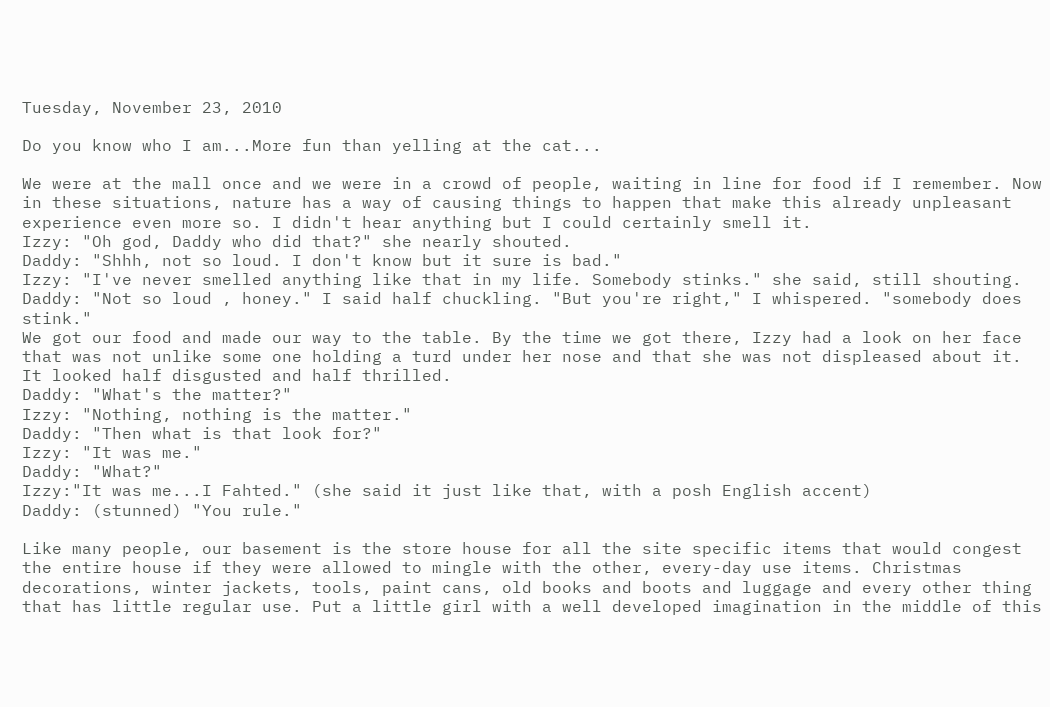Tuesday, November 23, 2010

Do you know who I am...More fun than yelling at the cat...

We were at the mall once and we were in a crowd of people, waiting in line for food if I remember. Now in these situations, nature has a way of causing things to happen that make this already unpleasant experience even more so. I didn't hear anything but I could certainly smell it.
Izzy: "Oh god, Daddy who did that?" she nearly shouted.
Daddy: "Shhh, not so loud. I don't know but it sure is bad."
Izzy: "I've never smelled anything like that in my life. Somebody stinks." she said, still shouting.
Daddy: "Not so loud , honey." I said half chuckling. "But you're right," I whispered. "somebody does stink."
We got our food and made our way to the table. By the time we got there, Izzy had a look on her face that was not unlike some one holding a turd under her nose and that she was not displeased about it. It looked half disgusted and half thrilled.
Daddy: "What's the matter?"
Izzy: "Nothing, nothing is the matter."
Daddy: "Then what is that look for?"
Izzy: "It was me."
Daddy: "What?"
Izzy:"It was me...I Fahted." (she said it just like that, with a posh English accent)
Daddy: (stunned) "You rule."

Like many people, our basement is the store house for all the site specific items that would congest the entire house if they were allowed to mingle with the other, every-day use items. Christmas decorations, winter jackets, tools, paint cans, old books and boots and luggage and every other thing that has little regular use. Put a little girl with a well developed imagination in the middle of this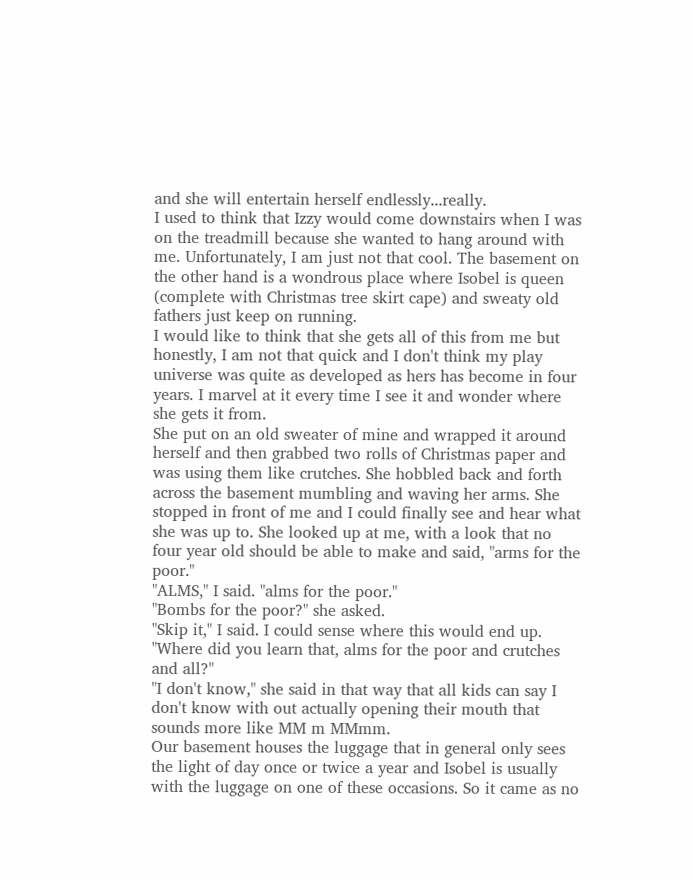and she will entertain herself endlessly...really.
I used to think that Izzy would come downstairs when I was on the treadmill because she wanted to hang around with me. Unfortunately, I am just not that cool. The basement on the other hand is a wondrous place where Isobel is queen (complete with Christmas tree skirt cape) and sweaty old fathers just keep on running.
I would like to think that she gets all of this from me but honestly, I am not that quick and I don't think my play universe was quite as developed as hers has become in four years. I marvel at it every time I see it and wonder where she gets it from.
She put on an old sweater of mine and wrapped it around herself and then grabbed two rolls of Christmas paper and was using them like crutches. She hobbled back and forth across the basement mumbling and waving her arms. She stopped in front of me and I could finally see and hear what she was up to. She looked up at me, with a look that no four year old should be able to make and said, "arms for the poor."
"ALMS," I said. "alms for the poor."
"Bombs for the poor?" she asked.
"Skip it," I said. I could sense where this would end up. "Where did you learn that, alms for the poor and crutches and all?"
"I don't know," she said in that way that all kids can say I don't know with out actually opening their mouth that sounds more like MM m MMmm.
Our basement houses the luggage that in general only sees the light of day once or twice a year and Isobel is usually with the luggage on one of these occasions. So it came as no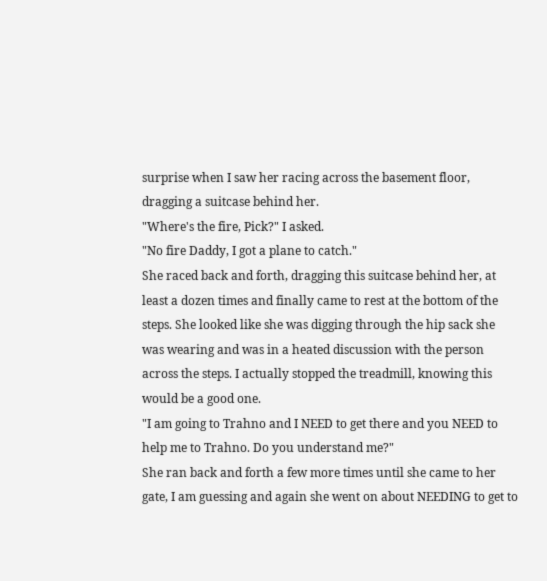surprise when I saw her racing across the basement floor, dragging a suitcase behind her.
"Where's the fire, Pick?" I asked.
"No fire Daddy, I got a plane to catch."
She raced back and forth, dragging this suitcase behind her, at least a dozen times and finally came to rest at the bottom of the steps. She looked like she was digging through the hip sack she was wearing and was in a heated discussion with the person across the steps. I actually stopped the treadmill, knowing this would be a good one.
"I am going to Trahno and I NEED to get there and you NEED to help me to Trahno. Do you understand me?"
She ran back and forth a few more times until she came to her gate, I am guessing and again she went on about NEEDING to get to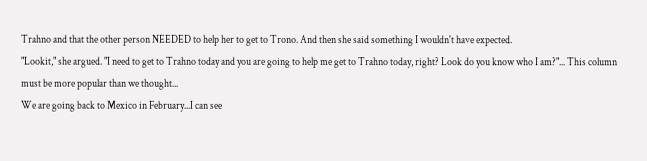Trahno and that the other person NEEDED to help her to get to Trono. And then she said something I wouldn't have expected.
"Lookit," she argued. "I need to get to Trahno today and you are going to help me get to Trahno today, right? Look do you know who I am?"... This column must be more popular than we thought...
We are going back to Mexico in February...I can see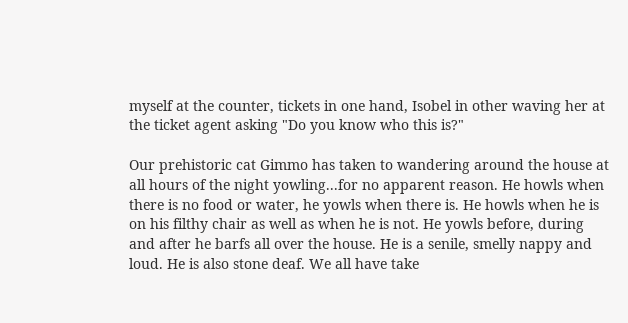myself at the counter, tickets in one hand, Isobel in other waving her at the ticket agent asking "Do you know who this is?"

Our prehistoric cat Gimmo has taken to wandering around the house at all hours of the night yowling...for no apparent reason. He howls when there is no food or water, he yowls when there is. He howls when he is on his filthy chair as well as when he is not. He yowls before, during and after he barfs all over the house. He is a senile, smelly nappy and loud. He is also stone deaf. We all have take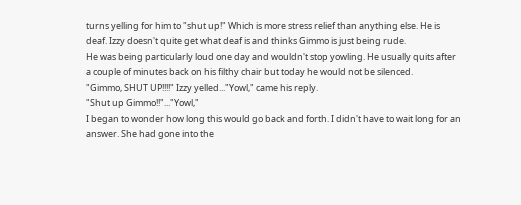turns yelling for him to "shut up!" Which is more stress relief than anything else. He is deaf. Izzy doesn't quite get what deaf is and thinks Gimmo is just being rude.
He was being particularly loud one day and wouldn't stop yowling. He usually quits after a couple of minutes back on his filthy chair but today he would not be silenced.
"Gimmo, SHUT UP!!!!" Izzy yelled..."Yowl," came his reply.
"Shut up Gimmo!!"..."Yowl,"
I began to wonder how long this would go back and forth. I didn't have to wait long for an answer. She had gone into the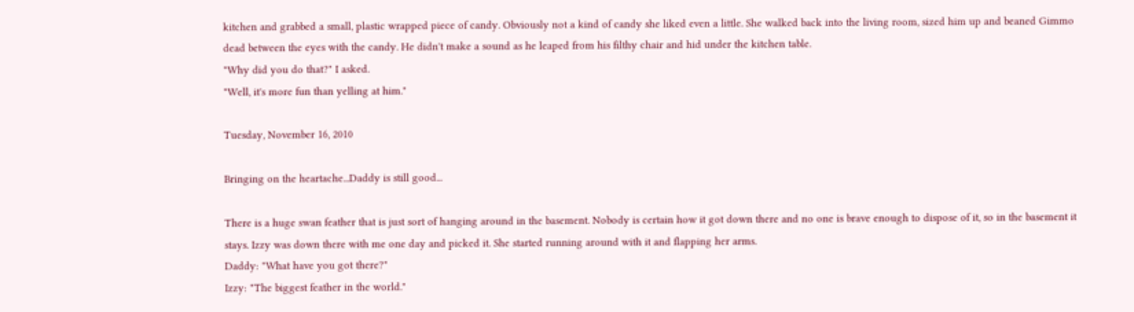kitchen and grabbed a small, plastic wrapped piece of candy. Obviously not a kind of candy she liked even a little. She walked back into the living room, sized him up and beaned Gimmo dead between the eyes with the candy. He didn't make a sound as he leaped from his filthy chair and hid under the kitchen table.
"Why did you do that?" I asked.
"Well, it's more fun than yelling at him."

Tuesday, November 16, 2010

Bringing on the heartache...Daddy is still good...

There is a huge swan feather that is just sort of hanging around in the basement. Nobody is certain how it got down there and no one is brave enough to dispose of it, so in the basement it stays. Izzy was down there with me one day and picked it. She started running around with it and flapping her arms.
Daddy: "What have you got there?"
Izzy: "The biggest feather in the world."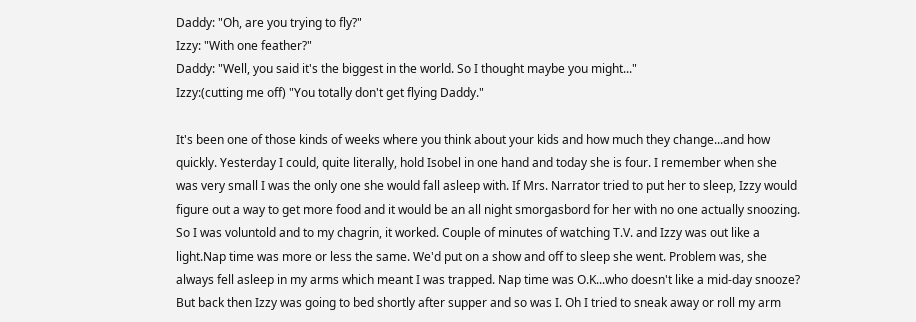Daddy: "Oh, are you trying to fly?"
Izzy: "With one feather?"
Daddy: "Well, you said it's the biggest in the world. So I thought maybe you might..."
Izzy:(cutting me off) "You totally don't get flying Daddy."

It's been one of those kinds of weeks where you think about your kids and how much they change...and how quickly. Yesterday I could, quite literally, hold Isobel in one hand and today she is four. I remember when she was very small I was the only one she would fall asleep with. If Mrs. Narrator tried to put her to sleep, Izzy would figure out a way to get more food and it would be an all night smorgasbord for her with no one actually snoozing. So I was voluntold and to my chagrin, it worked. Couple of minutes of watching T.V. and Izzy was out like a light.Nap time was more or less the same. We'd put on a show and off to sleep she went. Problem was, she always fell asleep in my arms which meant I was trapped. Nap time was O.K...who doesn't like a mid-day snooze? But back then Izzy was going to bed shortly after supper and so was I. Oh I tried to sneak away or roll my arm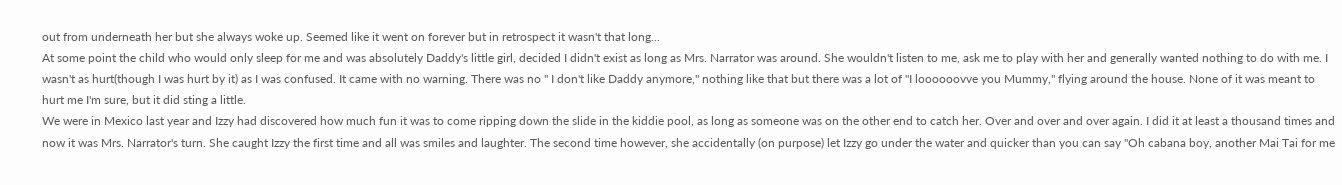out from underneath her but she always woke up. Seemed like it went on forever but in retrospect it wasn't that long...
At some point the child who would only sleep for me and was absolutely Daddy's little girl, decided I didn't exist as long as Mrs. Narrator was around. She wouldn't listen to me, ask me to play with her and generally wanted nothing to do with me. I wasn't as hurt(though I was hurt by it) as I was confused. It came with no warning. There was no " I don't like Daddy anymore," nothing like that but there was a lot of "I loooooovve you Mummy," flying around the house. None of it was meant to hurt me I'm sure, but it did sting a little.
We were in Mexico last year and Izzy had discovered how much fun it was to come ripping down the slide in the kiddie pool, as long as someone was on the other end to catch her. Over and over and over again. I did it at least a thousand times and now it was Mrs. Narrator's turn. She caught Izzy the first time and all was smiles and laughter. The second time however, she accidentally (on purpose) let Izzy go under the water and quicker than you can say "Oh cabana boy, another Mai Tai for me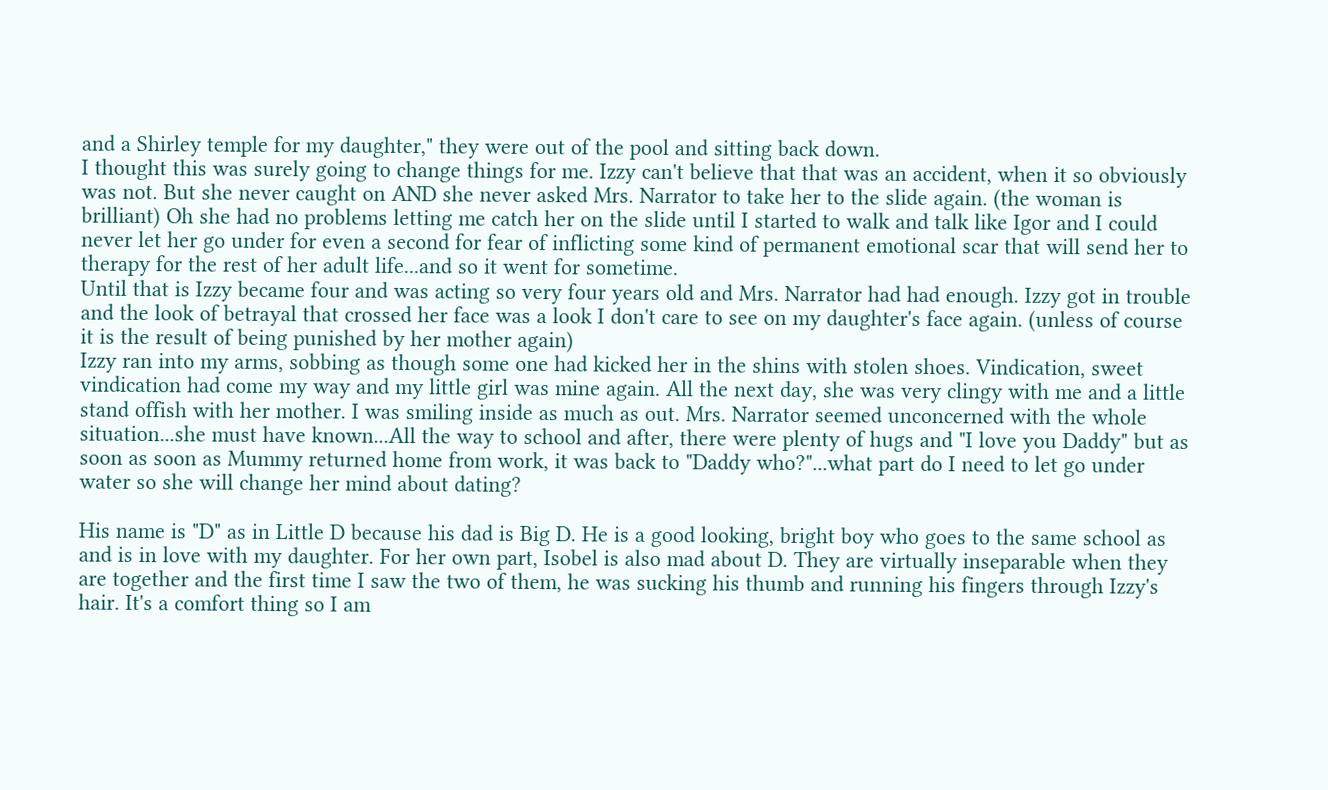and a Shirley temple for my daughter," they were out of the pool and sitting back down.
I thought this was surely going to change things for me. Izzy can't believe that that was an accident, when it so obviously was not. But she never caught on AND she never asked Mrs. Narrator to take her to the slide again. (the woman is brilliant) Oh she had no problems letting me catch her on the slide until I started to walk and talk like Igor and I could never let her go under for even a second for fear of inflicting some kind of permanent emotional scar that will send her to therapy for the rest of her adult life...and so it went for sometime.
Until that is Izzy became four and was acting so very four years old and Mrs. Narrator had had enough. Izzy got in trouble and the look of betrayal that crossed her face was a look I don't care to see on my daughter's face again. (unless of course it is the result of being punished by her mother again)
Izzy ran into my arms, sobbing as though some one had kicked her in the shins with stolen shoes. Vindication, sweet vindication had come my way and my little girl was mine again. All the next day, she was very clingy with me and a little stand offish with her mother. I was smiling inside as much as out. Mrs. Narrator seemed unconcerned with the whole situation...she must have known...All the way to school and after, there were plenty of hugs and "I love you Daddy" but as soon as soon as Mummy returned home from work, it was back to "Daddy who?"...what part do I need to let go under water so she will change her mind about dating?

His name is "D" as in Little D because his dad is Big D. He is a good looking, bright boy who goes to the same school as and is in love with my daughter. For her own part, Isobel is also mad about D. They are virtually inseparable when they are together and the first time I saw the two of them, he was sucking his thumb and running his fingers through Izzy's hair. It's a comfort thing so I am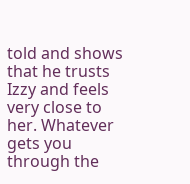told and shows that he trusts Izzy and feels very close to her. Whatever gets you through the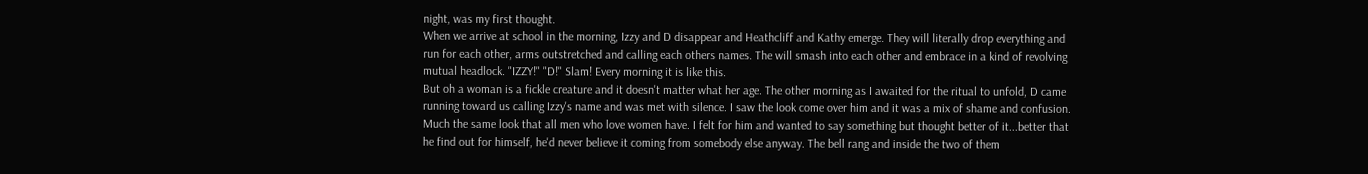night, was my first thought.
When we arrive at school in the morning, Izzy and D disappear and Heathcliff and Kathy emerge. They will literally drop everything and run for each other, arms outstretched and calling each others names. The will smash into each other and embrace in a kind of revolving mutual headlock. "IZZY!" "D!" Slam! Every morning it is like this.
But oh a woman is a fickle creature and it doesn't matter what her age. The other morning as I awaited for the ritual to unfold, D came running toward us calling Izzy's name and was met with silence. I saw the look come over him and it was a mix of shame and confusion. Much the same look that all men who love women have. I felt for him and wanted to say something but thought better of it...better that he find out for himself, he'd never believe it coming from somebody else anyway. The bell rang and inside the two of them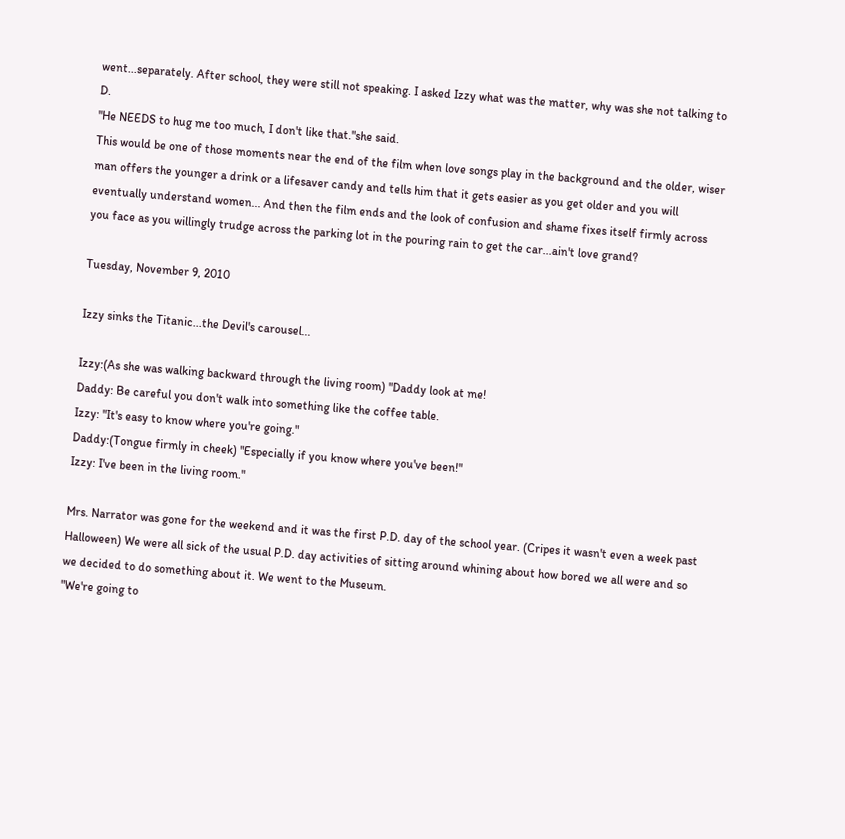went...separately. After school, they were still not speaking. I asked Izzy what was the matter, why was she not talking to D.
"He NEEDS to hug me too much, I don't like that."she said.
This would be one of those moments near the end of the film when love songs play in the background and the older, wiser man offers the younger a drink or a lifesaver candy and tells him that it gets easier as you get older and you will eventually understand women... And then the film ends and the look of confusion and shame fixes itself firmly across you face as you willingly trudge across the parking lot in the pouring rain to get the car...ain't love grand?

Tuesday, November 9, 2010

Izzy sinks the Titanic...the Devil's carousel...

Izzy:(As she was walking backward through the living room) "Daddy look at me!
Daddy: Be careful you don't walk into something like the coffee table.
Izzy: "It's easy to know where you're going."
Daddy:(Tongue firmly in cheek) "Especially if you know where you've been!"
Izzy: I've been in the living room."

Mrs. Narrator was gone for the weekend and it was the first P.D. day of the school year. (Cripes it wasn't even a week past Halloween) We were all sick of the usual P.D. day activities of sitting around whining about how bored we all were and so we decided to do something about it. We went to the Museum.
"We're going to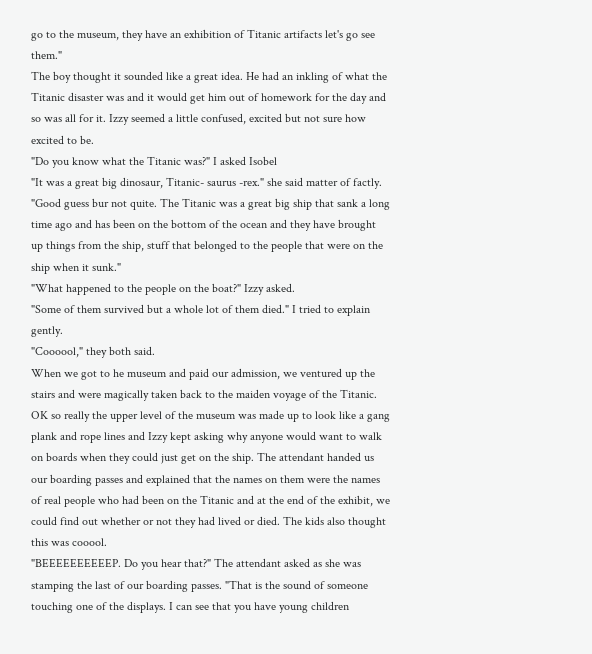go to the museum, they have an exhibition of Titanic artifacts let's go see them."
The boy thought it sounded like a great idea. He had an inkling of what the Titanic disaster was and it would get him out of homework for the day and so was all for it. Izzy seemed a little confused, excited but not sure how excited to be.
"Do you know what the Titanic was?" I asked Isobel
"It was a great big dinosaur, Titanic- saurus -rex." she said matter of factly.
"Good guess bur not quite. The Titanic was a great big ship that sank a long time ago and has been on the bottom of the ocean and they have brought up things from the ship, stuff that belonged to the people that were on the ship when it sunk."
"What happened to the people on the boat?" Izzy asked.
"Some of them survived but a whole lot of them died." I tried to explain gently.
"Coooool," they both said.
When we got to he museum and paid our admission, we ventured up the stairs and were magically taken back to the maiden voyage of the Titanic. OK so really the upper level of the museum was made up to look like a gang plank and rope lines and Izzy kept asking why anyone would want to walk on boards when they could just get on the ship. The attendant handed us our boarding passes and explained that the names on them were the names of real people who had been on the Titanic and at the end of the exhibit, we could find out whether or not they had lived or died. The kids also thought this was cooool.
"BEEEEEEEEEEP. Do you hear that?" The attendant asked as she was stamping the last of our boarding passes. "That is the sound of someone touching one of the displays. I can see that you have young children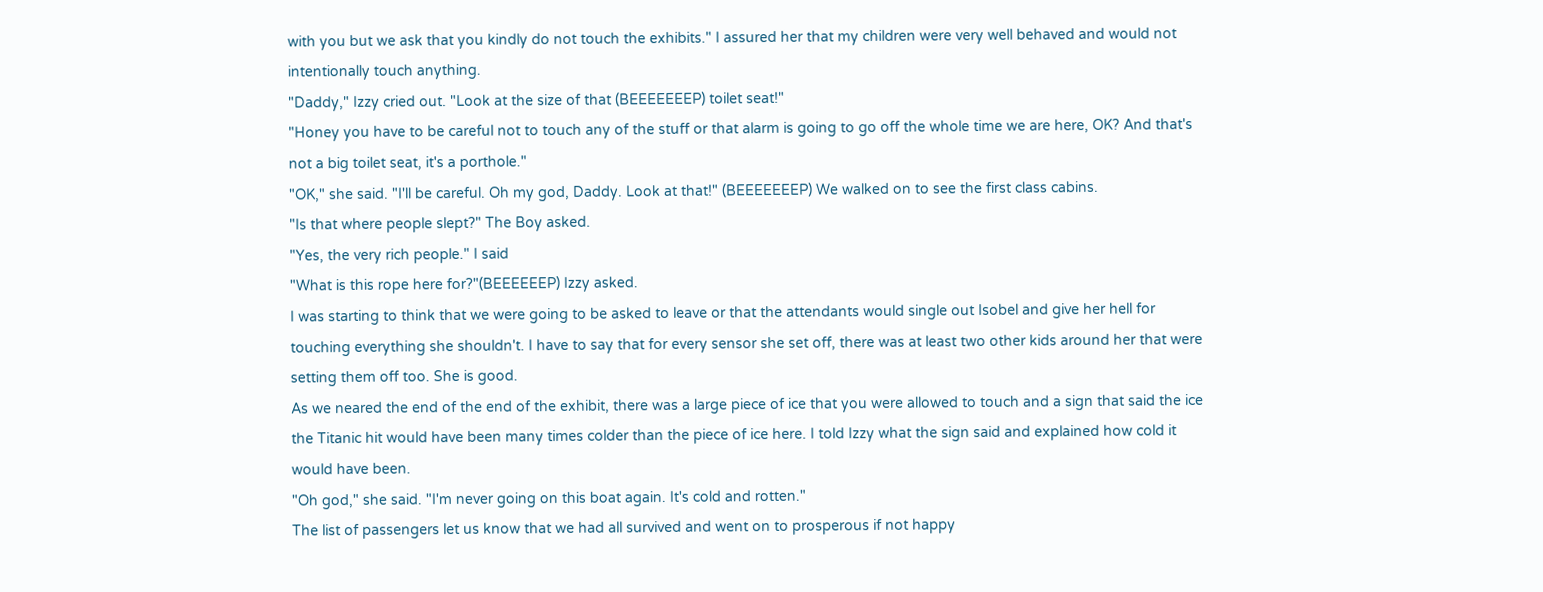with you but we ask that you kindly do not touch the exhibits." I assured her that my children were very well behaved and would not intentionally touch anything.
"Daddy," Izzy cried out. "Look at the size of that (BEEEEEEEP) toilet seat!"
"Honey you have to be careful not to touch any of the stuff or that alarm is going to go off the whole time we are here, OK? And that's not a big toilet seat, it's a porthole."
"OK," she said. "I'll be careful. Oh my god, Daddy. Look at that!" (BEEEEEEEP) We walked on to see the first class cabins.
"Is that where people slept?" The Boy asked.
"Yes, the very rich people." I said
"What is this rope here for?"(BEEEEEEP) Izzy asked.
I was starting to think that we were going to be asked to leave or that the attendants would single out Isobel and give her hell for touching everything she shouldn't. I have to say that for every sensor she set off, there was at least two other kids around her that were setting them off too. She is good.
As we neared the end of the end of the exhibit, there was a large piece of ice that you were allowed to touch and a sign that said the ice the Titanic hit would have been many times colder than the piece of ice here. I told Izzy what the sign said and explained how cold it would have been.
"Oh god," she said. "I'm never going on this boat again. It's cold and rotten."
The list of passengers let us know that we had all survived and went on to prosperous if not happy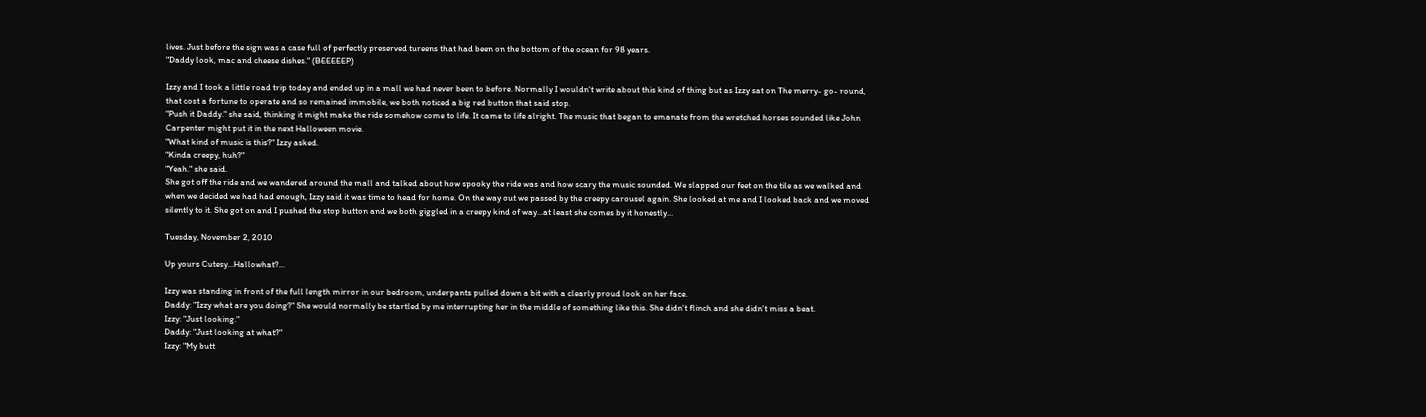lives. Just before the sign was a case full of perfectly preserved tureens that had been on the bottom of the ocean for 98 years.
"Daddy look, mac and cheese dishes." (BEEEEEP)

Izzy and I took a little road trip today and ended up in a mall we had never been to before. Normally I wouldn't write about this kind of thing but as Izzy sat on The merry- go- round, that cost a fortune to operate and so remained immobile, we both noticed a big red button that said stop.
"Push it Daddy." she said, thinking it might make the ride somehow come to life. It came to life alright. The music that began to emanate from the wretched horses sounded like John Carpenter might put it in the next Halloween movie.
"What kind of music is this?" Izzy asked.
"Kinda creepy, huh?"
"Yeah." she said.
She got off the ride and we wandered around the mall and talked about how spooky the ride was and how scary the music sounded. We slapped our feet on the tile as we walked and when we decided we had had enough, Izzy said it was time to head for home. On the way out we passed by the creepy carousel again. She looked at me and I looked back and we moved silently to it. She got on and I pushed the stop button and we both giggled in a creepy kind of way...at least she comes by it honestly...

Tuesday, November 2, 2010

Up yours Cutesy...Hallowhat?...

Izzy was standing in front of the full length mirror in our bedroom, underpants pulled down a bit with a clearly proud look on her face.
Daddy: "Izzy what are you doing?" She would normally be startled by me interrupting her in the middle of something like this. She didn't flinch and she didn't miss a beat.
Izzy: "Just looking."
Daddy: "Just looking at what?"
Izzy: "My butt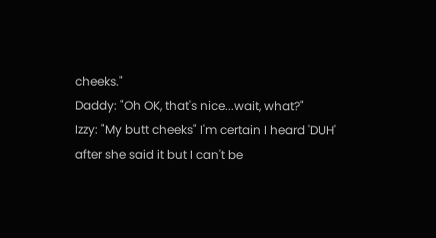cheeks."
Daddy: "Oh OK, that's nice...wait, what?"
Izzy: "My butt cheeks" I'm certain I heard 'DUH' after she said it but I can't be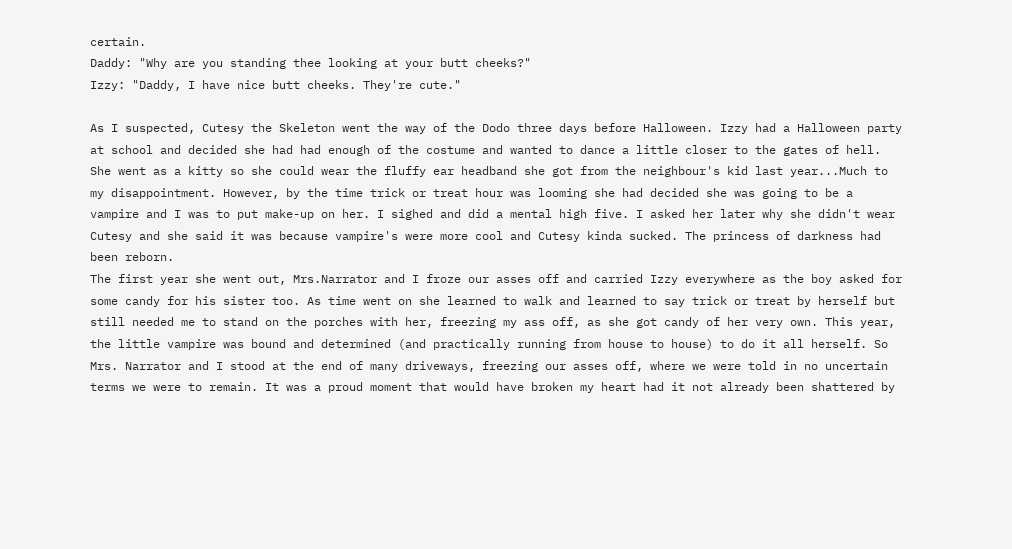certain.
Daddy: "Why are you standing thee looking at your butt cheeks?"
Izzy: "Daddy, I have nice butt cheeks. They're cute."

As I suspected, Cutesy the Skeleton went the way of the Dodo three days before Halloween. Izzy had a Halloween party at school and decided she had had enough of the costume and wanted to dance a little closer to the gates of hell. She went as a kitty so she could wear the fluffy ear headband she got from the neighbour's kid last year...Much to my disappointment. However, by the time trick or treat hour was looming she had decided she was going to be a vampire and I was to put make-up on her. I sighed and did a mental high five. I asked her later why she didn't wear Cutesy and she said it was because vampire's were more cool and Cutesy kinda sucked. The princess of darkness had been reborn.
The first year she went out, Mrs.Narrator and I froze our asses off and carried Izzy everywhere as the boy asked for some candy for his sister too. As time went on she learned to walk and learned to say trick or treat by herself but still needed me to stand on the porches with her, freezing my ass off, as she got candy of her very own. This year, the little vampire was bound and determined (and practically running from house to house) to do it all herself. So Mrs. Narrator and I stood at the end of many driveways, freezing our asses off, where we were told in no uncertain terms we were to remain. It was a proud moment that would have broken my heart had it not already been shattered by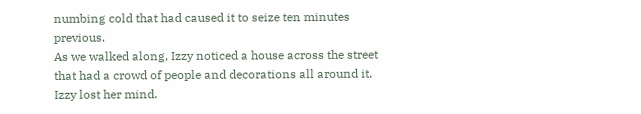numbing cold that had caused it to seize ten minutes previous.
As we walked along, Izzy noticed a house across the street that had a crowd of people and decorations all around it. Izzy lost her mind.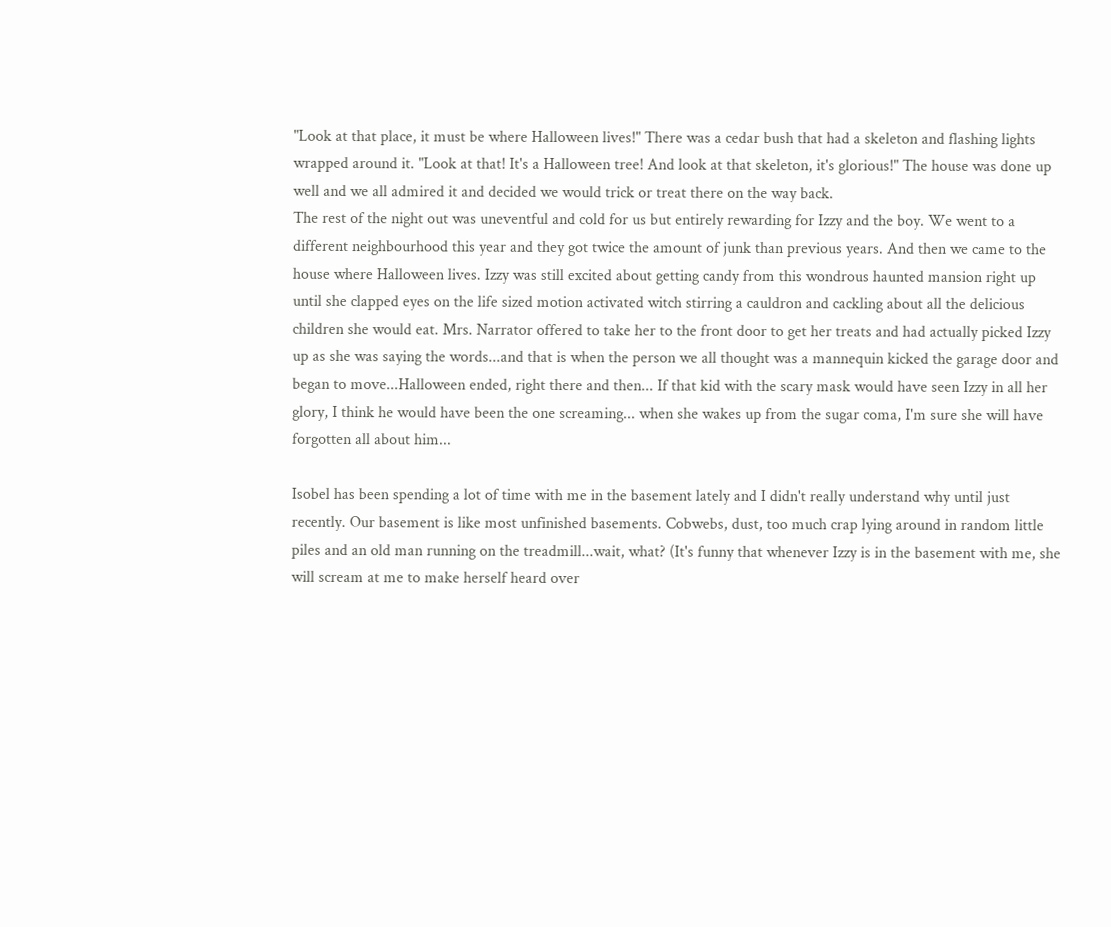"Look at that place, it must be where Halloween lives!" There was a cedar bush that had a skeleton and flashing lights wrapped around it. "Look at that! It's a Halloween tree! And look at that skeleton, it's glorious!" The house was done up well and we all admired it and decided we would trick or treat there on the way back.
The rest of the night out was uneventful and cold for us but entirely rewarding for Izzy and the boy. We went to a different neighbourhood this year and they got twice the amount of junk than previous years. And then we came to the house where Halloween lives. Izzy was still excited about getting candy from this wondrous haunted mansion right up until she clapped eyes on the life sized motion activated witch stirring a cauldron and cackling about all the delicious children she would eat. Mrs. Narrator offered to take her to the front door to get her treats and had actually picked Izzy up as she was saying the words...and that is when the person we all thought was a mannequin kicked the garage door and began to move...Halloween ended, right there and then... If that kid with the scary mask would have seen Izzy in all her glory, I think he would have been the one screaming... when she wakes up from the sugar coma, I'm sure she will have forgotten all about him...

Isobel has been spending a lot of time with me in the basement lately and I didn't really understand why until just recently. Our basement is like most unfinished basements. Cobwebs, dust, too much crap lying around in random little piles and an old man running on the treadmill...wait, what? (It's funny that whenever Izzy is in the basement with me, she will scream at me to make herself heard over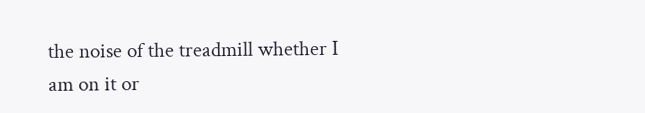the noise of the treadmill whether I am on it or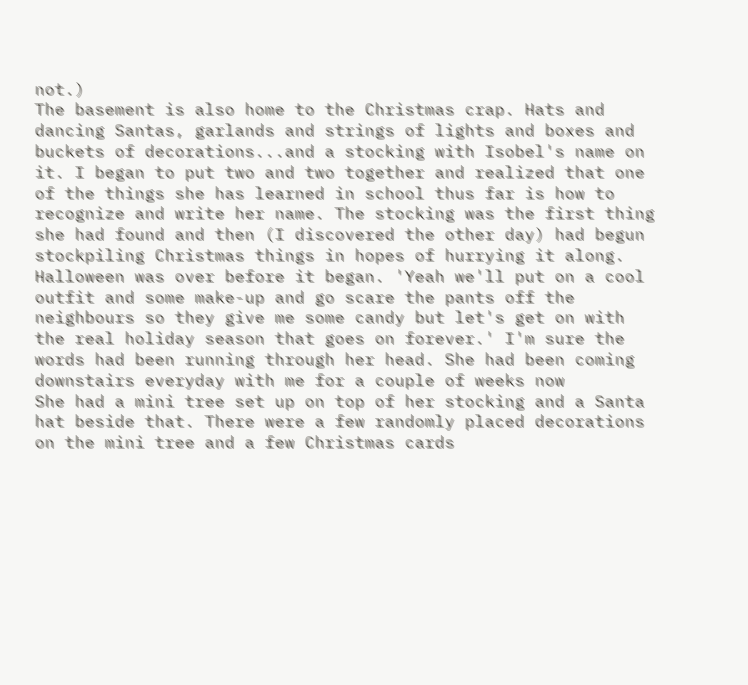not.)
The basement is also home to the Christmas crap. Hats and dancing Santas, garlands and strings of lights and boxes and buckets of decorations...and a stocking with Isobel's name on it. I began to put two and two together and realized that one of the things she has learned in school thus far is how to recognize and write her name. The stocking was the first thing she had found and then (I discovered the other day) had begun stockpiling Christmas things in hopes of hurrying it along. Halloween was over before it began. 'Yeah we'll put on a cool outfit and some make-up and go scare the pants off the neighbours so they give me some candy but let's get on with the real holiday season that goes on forever.' I'm sure the words had been running through her head. She had been coming downstairs everyday with me for a couple of weeks now
She had a mini tree set up on top of her stocking and a Santa hat beside that. There were a few randomly placed decorations on the mini tree and a few Christmas cards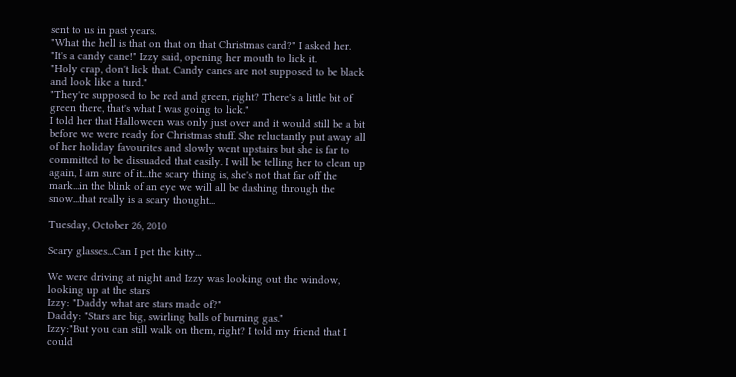sent to us in past years.
"What the hell is that on that on that Christmas card?" I asked her.
"It's a candy cane!" Izzy said, opening her mouth to lick it.
"Holy crap, don't lick that. Candy canes are not supposed to be black and look like a turd."
"They're supposed to be red and green, right? There's a little bit of green there, that's what I was going to lick."
I told her that Halloween was only just over and it would still be a bit before we were ready for Christmas stuff. She reluctantly put away all of her holiday favourites and slowly went upstairs but she is far to committed to be dissuaded that easily. I will be telling her to clean up again, I am sure of it...the scary thing is, she's not that far off the mark...in the blink of an eye we will all be dashing through the snow...that really is a scary thought...

Tuesday, October 26, 2010

Scary glasses...Can I pet the kitty...

We were driving at night and Izzy was looking out the window, looking up at the stars
Izzy: "Daddy what are stars made of?"
Daddy: "Stars are big, swirling balls of burning gas."
Izzy:"But you can still walk on them, right? I told my friend that I could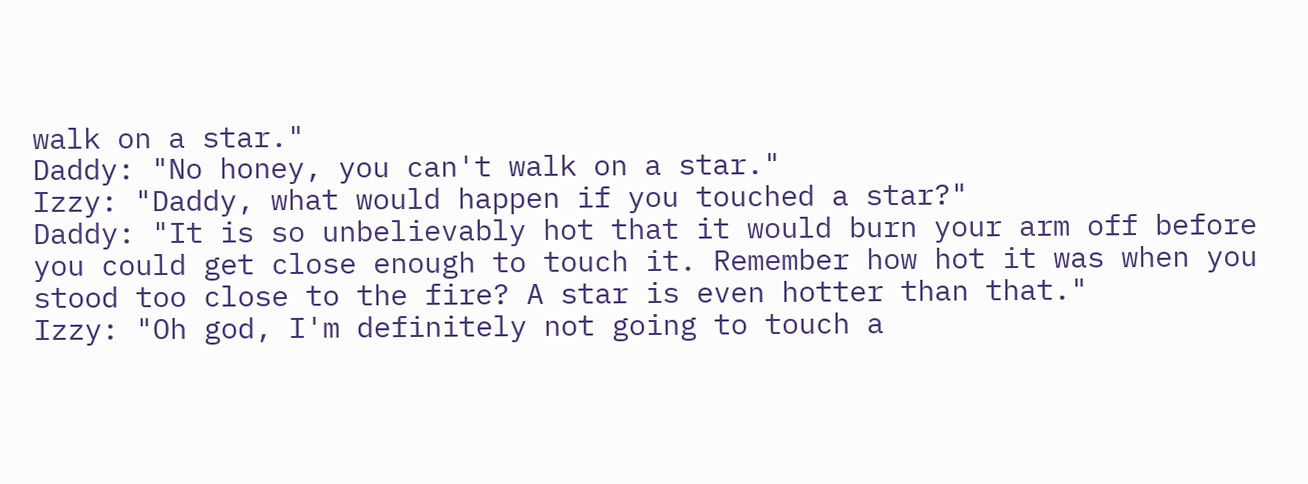walk on a star."
Daddy: "No honey, you can't walk on a star."
Izzy: "Daddy, what would happen if you touched a star?"
Daddy: "It is so unbelievably hot that it would burn your arm off before you could get close enough to touch it. Remember how hot it was when you stood too close to the fire? A star is even hotter than that."
Izzy: "Oh god, I'm definitely not going to touch a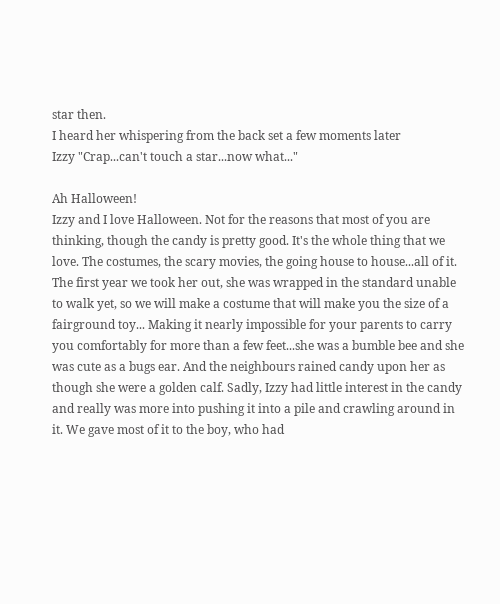star then.
I heard her whispering from the back set a few moments later
Izzy "Crap...can't touch a star...now what..."

Ah Halloween!
Izzy and I love Halloween. Not for the reasons that most of you are thinking, though the candy is pretty good. It's the whole thing that we love. The costumes, the scary movies, the going house to house...all of it.
The first year we took her out, she was wrapped in the standard unable to walk yet, so we will make a costume that will make you the size of a fairground toy... Making it nearly impossible for your parents to carry you comfortably for more than a few feet...she was a bumble bee and she was cute as a bugs ear. And the neighbours rained candy upon her as though she were a golden calf. Sadly, Izzy had little interest in the candy and really was more into pushing it into a pile and crawling around in it. We gave most of it to the boy, who had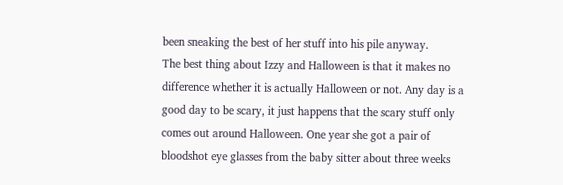been sneaking the best of her stuff into his pile anyway.
The best thing about Izzy and Halloween is that it makes no difference whether it is actually Halloween or not. Any day is a good day to be scary, it just happens that the scary stuff only comes out around Halloween. One year she got a pair of bloodshot eye glasses from the baby sitter about three weeks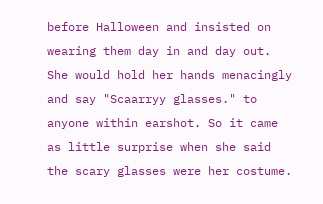before Halloween and insisted on wearing them day in and day out. She would hold her hands menacingly and say "Scaarryy glasses." to anyone within earshot. So it came as little surprise when she said the scary glasses were her costume.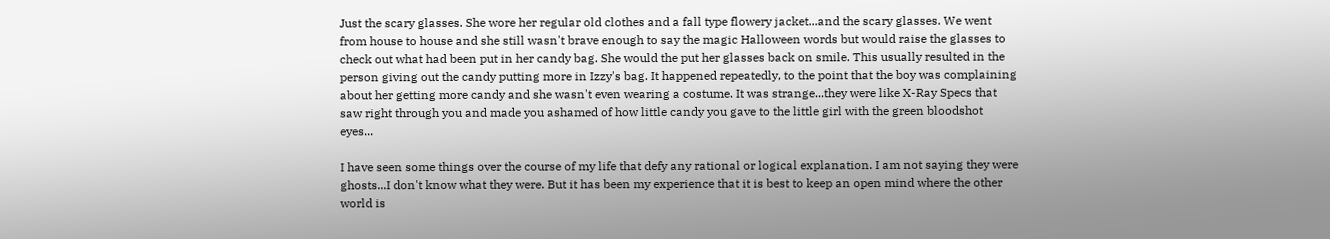Just the scary glasses. She wore her regular old clothes and a fall type flowery jacket...and the scary glasses. We went from house to house and she still wasn't brave enough to say the magic Halloween words but would raise the glasses to check out what had been put in her candy bag. She would the put her glasses back on smile. This usually resulted in the person giving out the candy putting more in Izzy's bag. It happened repeatedly, to the point that the boy was complaining about her getting more candy and she wasn't even wearing a costume. It was strange...they were like X-Ray Specs that saw right through you and made you ashamed of how little candy you gave to the little girl with the green bloodshot eyes...

I have seen some things over the course of my life that defy any rational or logical explanation. I am not saying they were ghosts...I don't know what they were. But it has been my experience that it is best to keep an open mind where the other world is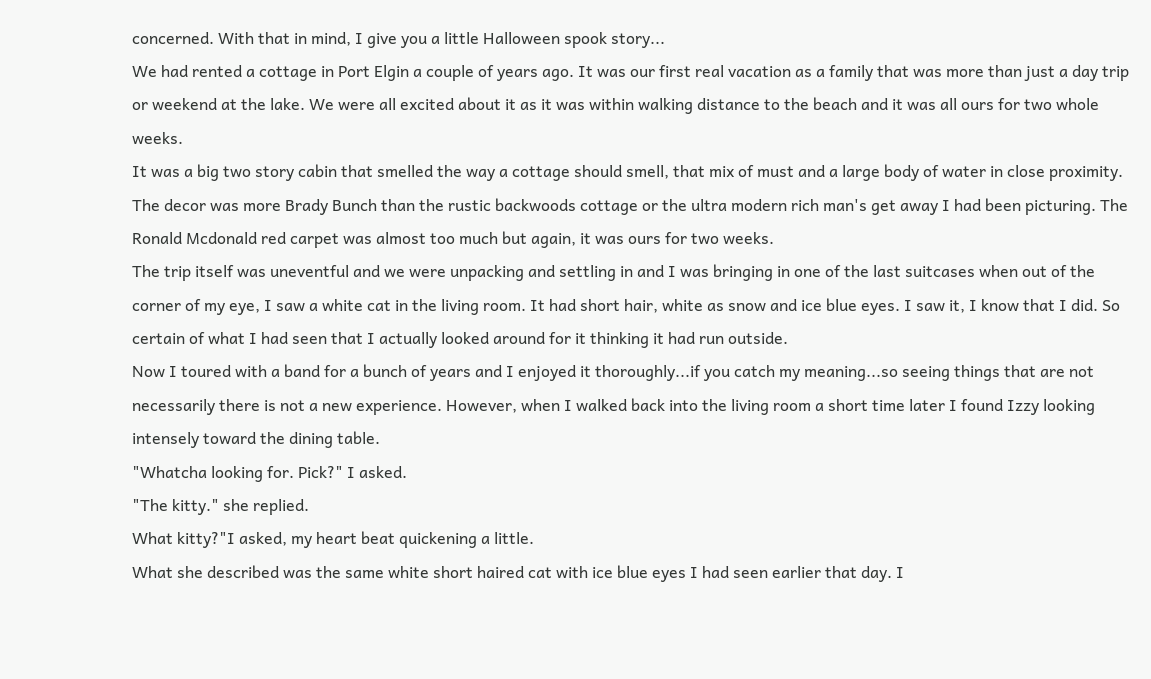concerned. With that in mind, I give you a little Halloween spook story...
We had rented a cottage in Port Elgin a couple of years ago. It was our first real vacation as a family that was more than just a day trip or weekend at the lake. We were all excited about it as it was within walking distance to the beach and it was all ours for two whole weeks.
It was a big two story cabin that smelled the way a cottage should smell, that mix of must and a large body of water in close proximity. The decor was more Brady Bunch than the rustic backwoods cottage or the ultra modern rich man's get away I had been picturing. The Ronald Mcdonald red carpet was almost too much but again, it was ours for two weeks.
The trip itself was uneventful and we were unpacking and settling in and I was bringing in one of the last suitcases when out of the corner of my eye, I saw a white cat in the living room. It had short hair, white as snow and ice blue eyes. I saw it, I know that I did. So certain of what I had seen that I actually looked around for it thinking it had run outside.
Now I toured with a band for a bunch of years and I enjoyed it thoroughly...if you catch my meaning...so seeing things that are not necessarily there is not a new experience. However, when I walked back into the living room a short time later I found Izzy looking intensely toward the dining table.
"Whatcha looking for. Pick?" I asked.
"The kitty." she replied.
What kitty?"I asked, my heart beat quickening a little.
What she described was the same white short haired cat with ice blue eyes I had seen earlier that day. I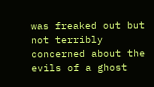was freaked out but not terribly concerned about the evils of a ghost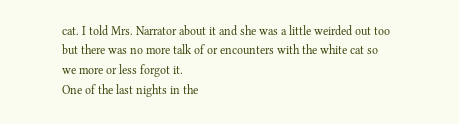cat. I told Mrs. Narrator about it and she was a little weirded out too but there was no more talk of or encounters with the white cat so we more or less forgot it.
One of the last nights in the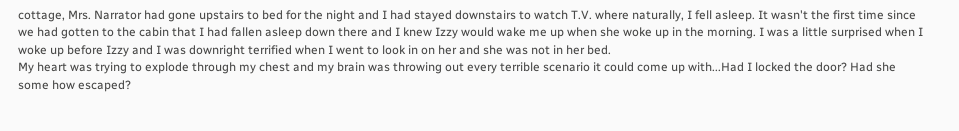cottage, Mrs. Narrator had gone upstairs to bed for the night and I had stayed downstairs to watch T.V. where naturally, I fell asleep. It wasn't the first time since we had gotten to the cabin that I had fallen asleep down there and I knew Izzy would wake me up when she woke up in the morning. I was a little surprised when I woke up before Izzy and I was downright terrified when I went to look in on her and she was not in her bed.
My heart was trying to explode through my chest and my brain was throwing out every terrible scenario it could come up with...Had I locked the door? Had she some how escaped?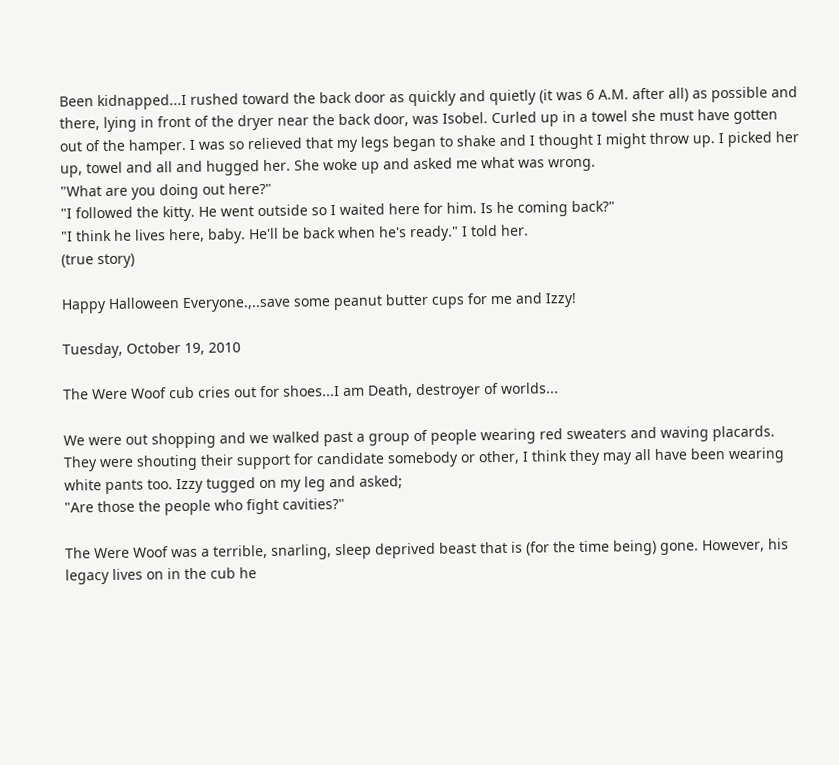Been kidnapped...I rushed toward the back door as quickly and quietly (it was 6 A.M. after all) as possible and there, lying in front of the dryer near the back door, was Isobel. Curled up in a towel she must have gotten out of the hamper. I was so relieved that my legs began to shake and I thought I might throw up. I picked her up, towel and all and hugged her. She woke up and asked me what was wrong.
"What are you doing out here?"
"I followed the kitty. He went outside so I waited here for him. Is he coming back?"
"I think he lives here, baby. He'll be back when he's ready." I told her.
(true story)

Happy Halloween Everyone.,..save some peanut butter cups for me and Izzy!

Tuesday, October 19, 2010

The Were Woof cub cries out for shoes...I am Death, destroyer of worlds...

We were out shopping and we walked past a group of people wearing red sweaters and waving placards. They were shouting their support for candidate somebody or other, I think they may all have been wearing white pants too. Izzy tugged on my leg and asked;
"Are those the people who fight cavities?"

The Were Woof was a terrible, snarling, sleep deprived beast that is (for the time being) gone. However, his legacy lives on in the cub he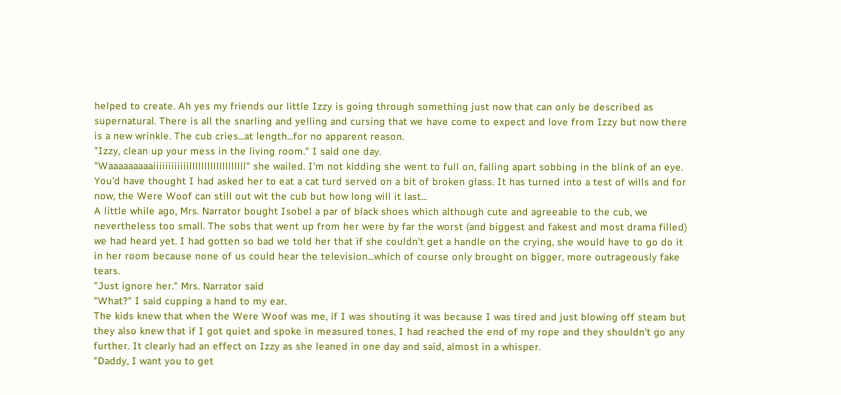helped to create. Ah yes my friends our little Izzy is going through something just now that can only be described as supernatural. There is all the snarling and yelling and cursing that we have come to expect and love from Izzy but now there is a new wrinkle. The cub cries...at length...for no apparent reason.
"Izzy, clean up your mess in the living room." I said one day.
"Waaaaaaaaaiiiiiiiiiiiilllllllllllllllllll" she wailed. I'm not kidding she went to full on, falling apart sobbing in the blink of an eye. You'd have thought I had asked her to eat a cat turd served on a bit of broken glass. It has turned into a test of wills and for now, the Were Woof can still out wit the cub but how long will it last...
A little while ago, Mrs. Narrator bought Isobel a par of black shoes which although cute and agreeable to the cub, we nevertheless too small. The sobs that went up from her were by far the worst (and biggest and fakest and most drama filled) we had heard yet. I had gotten so bad we told her that if she couldn't get a handle on the crying, she would have to go do it in her room because none of us could hear the television...which of course only brought on bigger, more outrageously fake tears.
"Just ignore her." Mrs. Narrator said
"What?" I said cupping a hand to my ear.
The kids knew that when the Were Woof was me, if I was shouting it was because I was tired and just blowing off steam but they also knew that if I got quiet and spoke in measured tones, I had reached the end of my rope and they shouldn't go any further. It clearly had an effect on Izzy as she leaned in one day and said, almost in a whisper.
"Daddy, I want you to get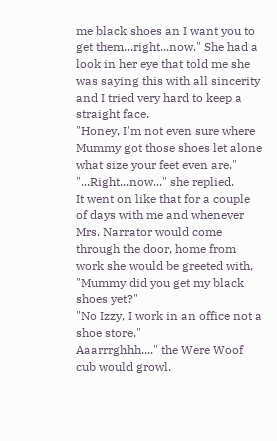me black shoes an I want you to get them...right...now." She had a look in her eye that told me she was saying this with all sincerity and I tried very hard to keep a straight face.
"Honey, I'm not even sure where Mummy got those shoes let alone what size your feet even are."
"...Right...now..." she replied.
It went on like that for a couple of days with me and whenever Mrs. Narrator would come through the door, home from work she would be greeted with,
"Mummy did you get my black shoes yet?"
"No Izzy, I work in an office not a shoe store."
Aaarrrghhh...." the Were Woof cub would growl.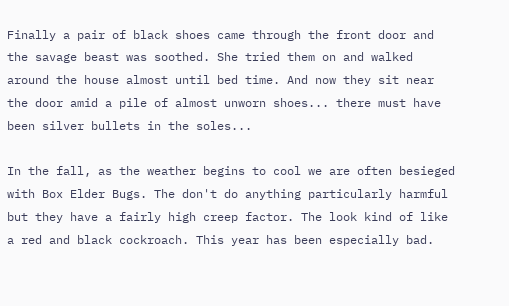Finally a pair of black shoes came through the front door and the savage beast was soothed. She tried them on and walked around the house almost until bed time. And now they sit near the door amid a pile of almost unworn shoes... there must have been silver bullets in the soles...

In the fall, as the weather begins to cool we are often besieged with Box Elder Bugs. The don't do anything particularly harmful but they have a fairly high creep factor. The look kind of like a red and black cockroach. This year has been especially bad.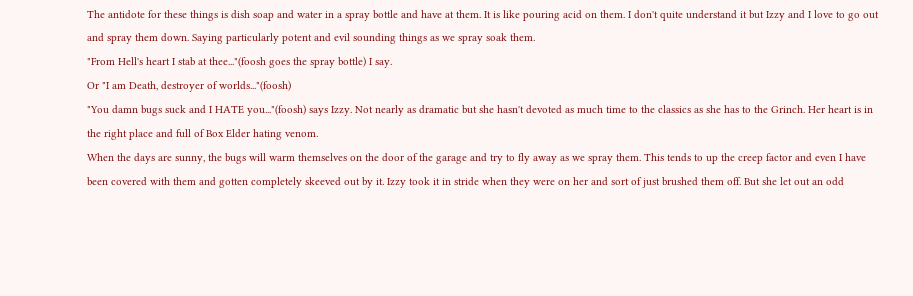The antidote for these things is dish soap and water in a spray bottle and have at them. It is like pouring acid on them. I don't quite understand it but Izzy and I love to go out and spray them down. Saying particularly potent and evil sounding things as we spray soak them.
"From Hell's heart I stab at thee..."(foosh goes the spray bottle) I say.
Or "I am Death, destroyer of worlds..."(foosh)
"You damn bugs suck and I HATE you..."(foosh) says Izzy. Not nearly as dramatic but she hasn't devoted as much time to the classics as she has to the Grinch. Her heart is in the right place and full of Box Elder hating venom.
When the days are sunny, the bugs will warm themselves on the door of the garage and try to fly away as we spray them. This tends to up the creep factor and even I have been covered with them and gotten completely skeeved out by it. Izzy took it in stride when they were on her and sort of just brushed them off. But she let out an odd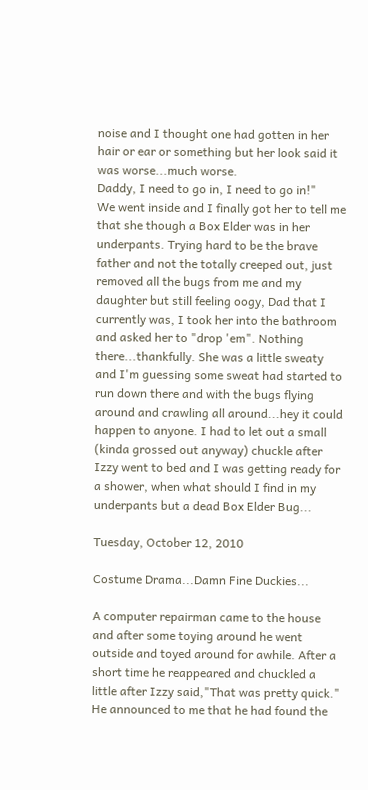noise and I thought one had gotten in her hair or ear or something but her look said it was worse...much worse.
Daddy, I need to go in, I need to go in!"
We went inside and I finally got her to tell me that she though a Box Elder was in her underpants. Trying hard to be the brave father and not the totally creeped out, just removed all the bugs from me and my daughter but still feeling oogy, Dad that I currently was, I took her into the bathroom and asked her to "drop 'em". Nothing there...thankfully. She was a little sweaty and I'm guessing some sweat had started to run down there and with the bugs flying around and crawling all around...hey it could happen to anyone. I had to let out a small (kinda grossed out anyway) chuckle after Izzy went to bed and I was getting ready for a shower, when what should I find in my underpants but a dead Box Elder Bug...

Tuesday, October 12, 2010

Costume Drama...Damn Fine Duckies...

A computer repairman came to the house and after some toying around he went outside and toyed around for awhile. After a short time he reappeared and chuckled a little after Izzy said,"That was pretty quick." He announced to me that he had found the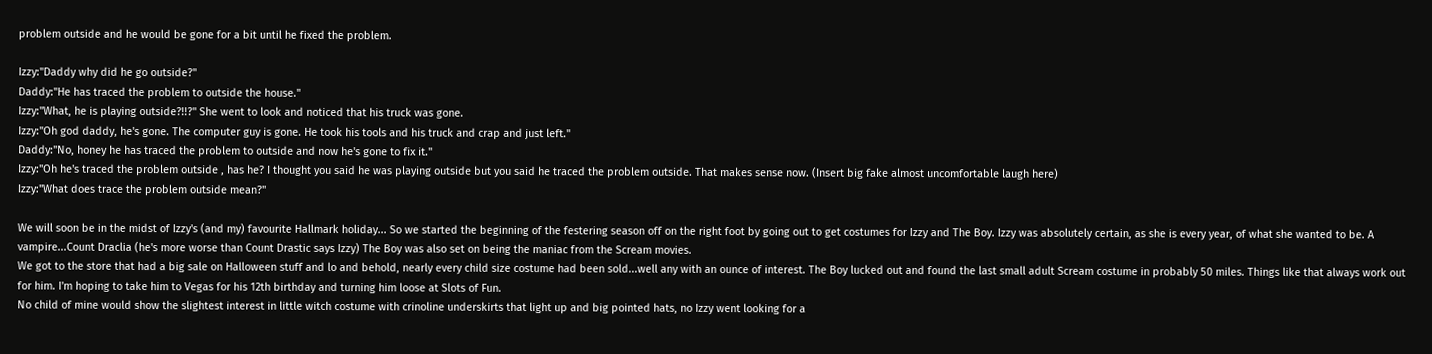problem outside and he would be gone for a bit until he fixed the problem.

Izzy:"Daddy why did he go outside?"
Daddy:"He has traced the problem to outside the house."
Izzy:"What, he is playing outside?!!?" She went to look and noticed that his truck was gone.
Izzy:"Oh god daddy, he's gone. The computer guy is gone. He took his tools and his truck and crap and just left."
Daddy:"No, honey he has traced the problem to outside and now he's gone to fix it."
Izzy:"Oh he's traced the problem outside , has he? I thought you said he was playing outside but you said he traced the problem outside. That makes sense now. (Insert big fake almost uncomfortable laugh here)
Izzy:"What does trace the problem outside mean?"

We will soon be in the midst of Izzy's (and my) favourite Hallmark holiday... So we started the beginning of the festering season off on the right foot by going out to get costumes for Izzy and The Boy. Izzy was absolutely certain, as she is every year, of what she wanted to be. A vampire...Count Draclia (he's more worse than Count Drastic says Izzy) The Boy was also set on being the maniac from the Scream movies.
We got to the store that had a big sale on Halloween stuff and lo and behold, nearly every child size costume had been sold...well any with an ounce of interest. The Boy lucked out and found the last small adult Scream costume in probably 50 miles. Things like that always work out for him. I'm hoping to take him to Vegas for his 12th birthday and turning him loose at Slots of Fun.
No child of mine would show the slightest interest in little witch costume with crinoline underskirts that light up and big pointed hats, no Izzy went looking for a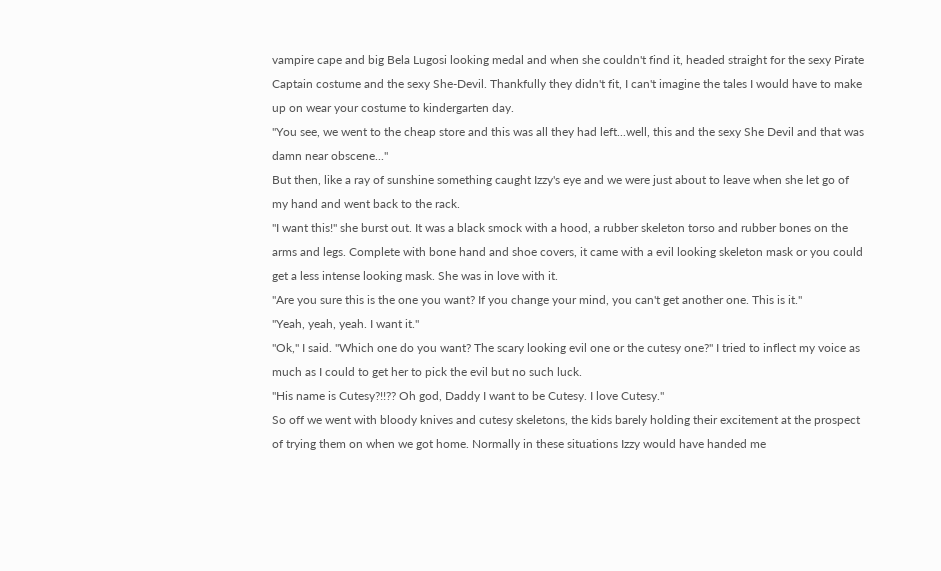vampire cape and big Bela Lugosi looking medal and when she couldn't find it, headed straight for the sexy Pirate Captain costume and the sexy She-Devil. Thankfully they didn't fit, I can't imagine the tales I would have to make up on wear your costume to kindergarten day.
"You see, we went to the cheap store and this was all they had left...well, this and the sexy She Devil and that was damn near obscene..."
But then, like a ray of sunshine something caught Izzy's eye and we were just about to leave when she let go of my hand and went back to the rack.
"I want this!" she burst out. It was a black smock with a hood, a rubber skeleton torso and rubber bones on the arms and legs. Complete with bone hand and shoe covers, it came with a evil looking skeleton mask or you could get a less intense looking mask. She was in love with it.
"Are you sure this is the one you want? If you change your mind, you can't get another one. This is it."
"Yeah, yeah, yeah. I want it."
"Ok," I said. "Which one do you want? The scary looking evil one or the cutesy one?" I tried to inflect my voice as much as I could to get her to pick the evil but no such luck.
"His name is Cutesy?!!?? Oh god, Daddy I want to be Cutesy. I love Cutesy."
So off we went with bloody knives and cutesy skeletons, the kids barely holding their excitement at the prospect of trying them on when we got home. Normally in these situations Izzy would have handed me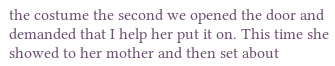the costume the second we opened the door and demanded that I help her put it on. This time she showed to her mother and then set about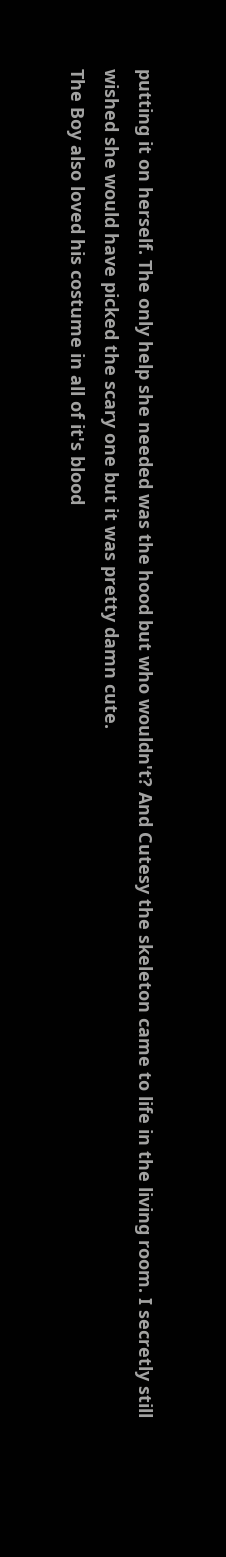putting it on herself. The only help she needed was the hood but who wouldn't? And Cutesy the skeleton came to life in the living room. I secretly still wished she would have picked the scary one but it was pretty damn cute.
The Boy also loved his costume in all of it's blood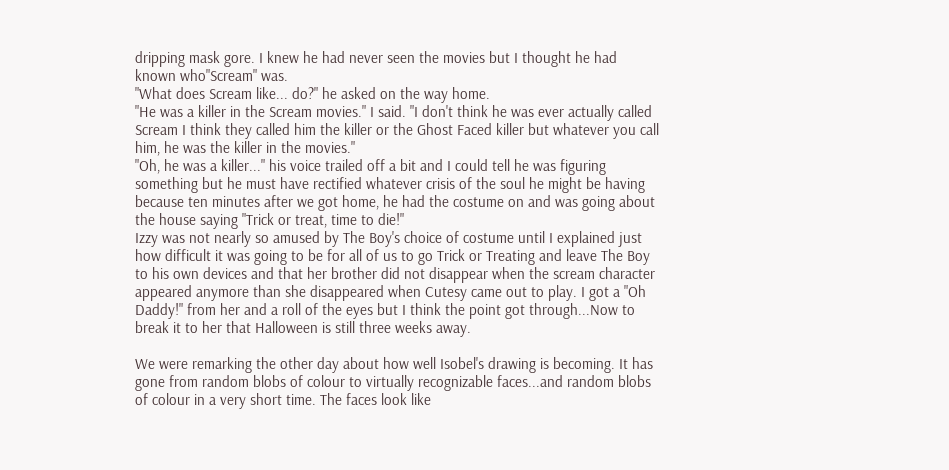dripping mask gore. I knew he had never seen the movies but I thought he had known who"Scream" was.
"What does Scream like... do?" he asked on the way home.
"He was a killer in the Scream movies." I said. "I don't think he was ever actually called Scream I think they called him the killer or the Ghost Faced killer but whatever you call him, he was the killer in the movies."
"Oh, he was a killer..." his voice trailed off a bit and I could tell he was figuring something but he must have rectified whatever crisis of the soul he might be having because ten minutes after we got home, he had the costume on and was going about the house saying "Trick or treat, time to die!"
Izzy was not nearly so amused by The Boy's choice of costume until I explained just how difficult it was going to be for all of us to go Trick or Treating and leave The Boy to his own devices and that her brother did not disappear when the scream character appeared anymore than she disappeared when Cutesy came out to play. I got a "Oh Daddy!" from her and a roll of the eyes but I think the point got through...Now to break it to her that Halloween is still three weeks away.

We were remarking the other day about how well Isobel's drawing is becoming. It has gone from random blobs of colour to virtually recognizable faces...and random blobs of colour in a very short time. The faces look like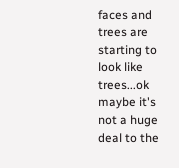faces and trees are starting to look like trees...ok maybe it's not a huge deal to the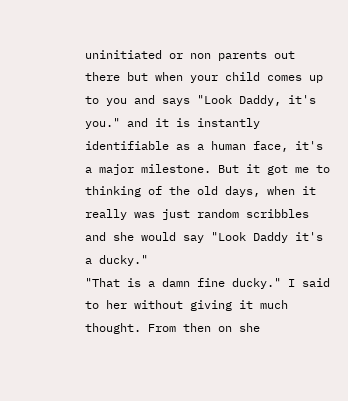uninitiated or non parents out there but when your child comes up to you and says "Look Daddy, it's you." and it is instantly identifiable as a human face, it's a major milestone. But it got me to thinking of the old days, when it really was just random scribbles and she would say "Look Daddy it's a ducky."
"That is a damn fine ducky." I said to her without giving it much thought. From then on she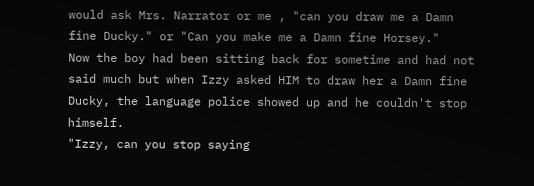would ask Mrs. Narrator or me , "can you draw me a Damn fine Ducky." or "Can you make me a Damn fine Horsey."
Now the boy had been sitting back for sometime and had not said much but when Izzy asked HIM to draw her a Damn fine Ducky, the language police showed up and he couldn't stop himself.
"Izzy, can you stop saying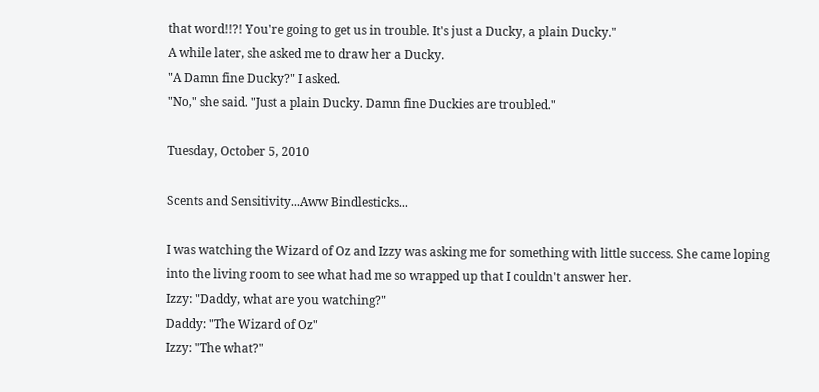that word!!?! You're going to get us in trouble. It's just a Ducky, a plain Ducky."
A while later, she asked me to draw her a Ducky.
"A Damn fine Ducky?" I asked.
"No," she said. "Just a plain Ducky. Damn fine Duckies are troubled."

Tuesday, October 5, 2010

Scents and Sensitivity...Aww Bindlesticks...

I was watching the Wizard of Oz and Izzy was asking me for something with little success. She came loping into the living room to see what had me so wrapped up that I couldn't answer her.
Izzy: "Daddy, what are you watching?"
Daddy: "The Wizard of Oz"
Izzy: "The what?"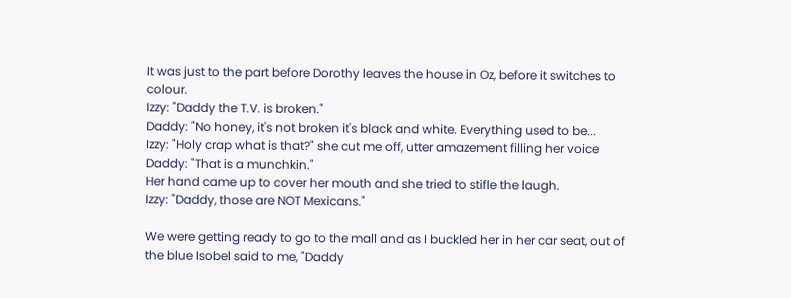It was just to the part before Dorothy leaves the house in Oz, before it switches to colour.
Izzy: "Daddy the T.V. is broken."
Daddy: "No honey, it's not broken it's black and white. Everything used to be...
Izzy: "Holy crap what is that?" she cut me off, utter amazement filling her voice
Daddy: "That is a munchkin."
Her hand came up to cover her mouth and she tried to stifle the laugh.
Izzy: "Daddy, those are NOT Mexicans."

We were getting ready to go to the mall and as I buckled her in her car seat, out of the blue Isobel said to me, "Daddy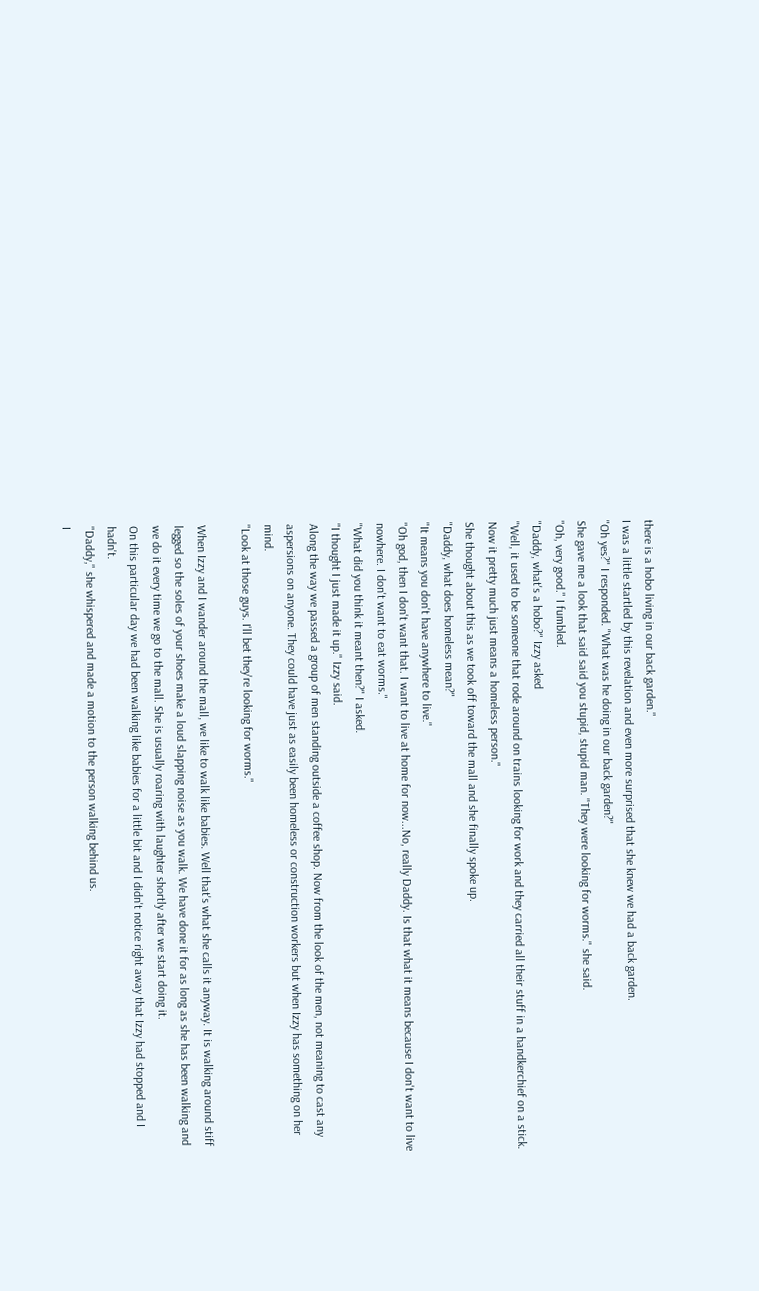there is a hobo living in our back garden."
I was a little startled by this revelation and even more surprised that she knew we had a back garden.
"Oh yes?" I responded. "What was he doing in our back garden?"
She gave me a look that said said you stupid, stupid man. "They were looking for worms." she said.
"Oh, very good." I fumbled.
"Daddy, what's a hobo?" Izzy asked
"Well, it used to be someone that rode around on trains looking for work and they carried all their stuff in a handkerchief on a stick. Now it pretty much just means a homeless person."
She thought about this as we took off toward the mall and she finally spoke up.
"Daddy, what does homeless mean?"
"It means you don't have anywhere to live."
"Oh god, then I don't want that. I want to live at home for now...No, really Daddy. Is that what it means because I don't want to live nowhere. I don't want to eat worms."
"What did you think it meant then?" I asked.
"I thought I just made it up." Izzy said.
Along the way we passed a group of men standing outside a coffee shop. Now from the look of the men, not meaning to cast any aspersions on anyone. They could have just as easily been homeless or construction workers but when Izzy has something on her mind.
"Look at those guys. I'll bet they're looking for worms."

When Izzy and I wander around the mall, we like to walk like babies. Well that's what she calls it anyway. It is walking around stiff legged so the soles of your shoes make a loud slapping noise as you walk. We have done it for as long as she has been walking and we do it every time we go to the mall. She is usually roaring with laughter shortly after we start doing it.
On this particular day we had been walking like babies for a little bit and I didn't notice right away that Izzy had stopped and I hadn't.
"Daddy," she whispered and made a motion to the person walking behind us.
I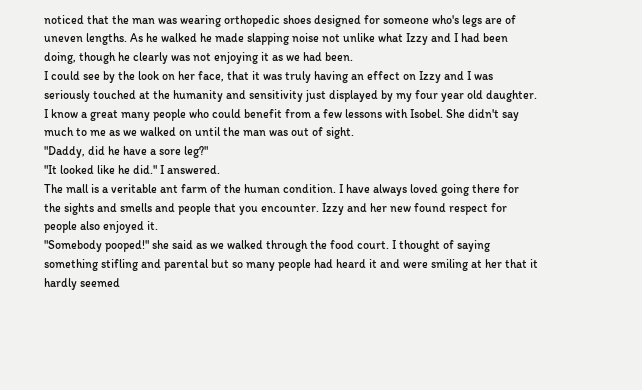noticed that the man was wearing orthopedic shoes designed for someone who's legs are of uneven lengths. As he walked he made slapping noise not unlike what Izzy and I had been doing, though he clearly was not enjoying it as we had been.
I could see by the look on her face, that it was truly having an effect on Izzy and I was seriously touched at the humanity and sensitivity just displayed by my four year old daughter. I know a great many people who could benefit from a few lessons with Isobel. She didn't say much to me as we walked on until the man was out of sight.
"Daddy, did he have a sore leg?"
"It looked like he did." I answered.
The mall is a veritable ant farm of the human condition. I have always loved going there for the sights and smells and people that you encounter. Izzy and her new found respect for people also enjoyed it.
"Somebody pooped!" she said as we walked through the food court. I thought of saying something stifling and parental but so many people had heard it and were smiling at her that it hardly seemed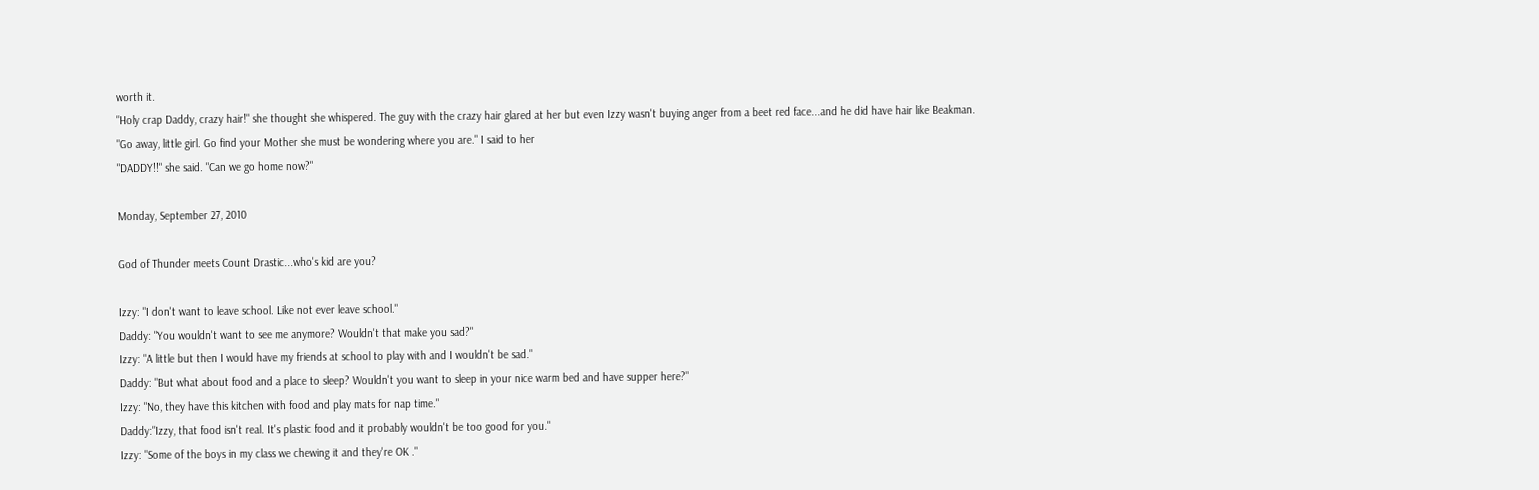worth it.
"Holy crap Daddy, crazy hair!" she thought she whispered. The guy with the crazy hair glared at her but even Izzy wasn't buying anger from a beet red face...and he did have hair like Beakman.
"Go away, little girl. Go find your Mother she must be wondering where you are." I said to her
"DADDY!!" she said. "Can we go home now?"

Monday, September 27, 2010

God of Thunder meets Count Drastic...who's kid are you?

Izzy: "I don't want to leave school. Like not ever leave school."
Daddy: "You wouldn't want to see me anymore? Wouldn't that make you sad?"
Izzy: "A little but then I would have my friends at school to play with and I wouldn't be sad."
Daddy: "But what about food and a place to sleep? Wouldn't you want to sleep in your nice warm bed and have supper here?"
Izzy: "No, they have this kitchen with food and play mats for nap time."
Daddy:"Izzy, that food isn't real. It's plastic food and it probably wouldn't be too good for you."
Izzy: "Some of the boys in my class we chewing it and they're OK ."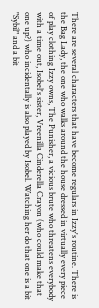There are several characters that have become regulars in Izzy's routine. There is the Bag Lady, the one who walks around the house dressed in virtually every piece of play clothing Izzy owns, The Punisher, a vicious brute who threatens everybody with a time out, Isobel's sister, Vreenilla Cinderella Crayon (who could make that one up?) who incidentally is also played by Isobel. Watching her do that one is a bit "Sybil" and a bit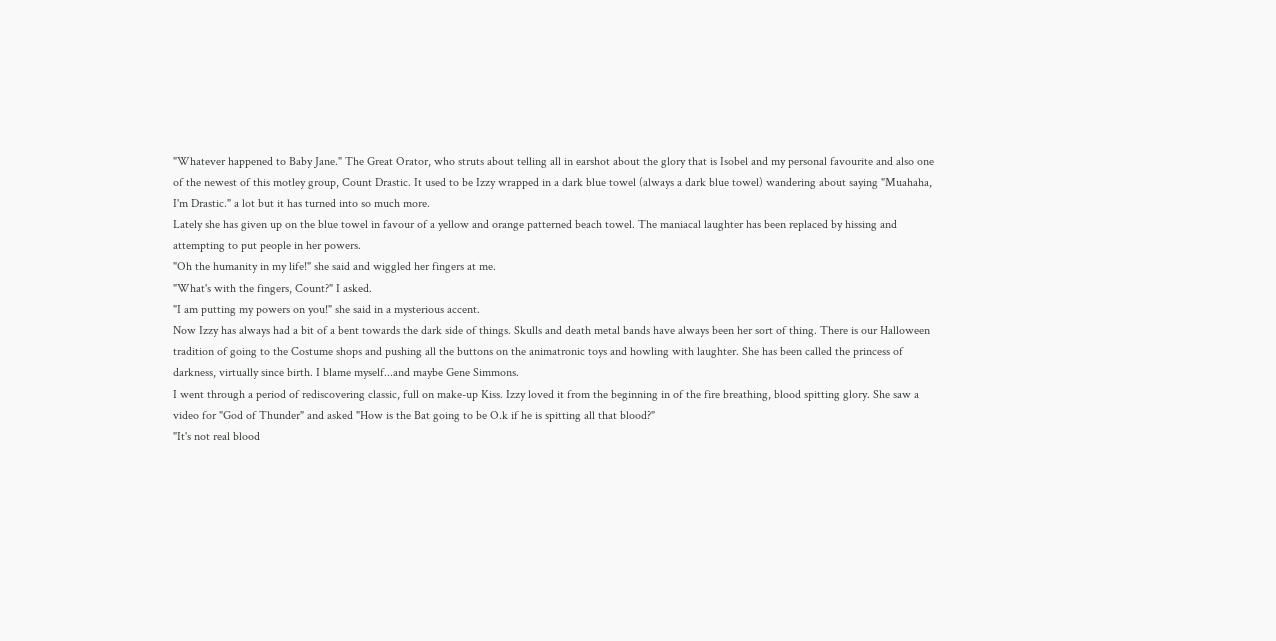"Whatever happened to Baby Jane." The Great Orator, who struts about telling all in earshot about the glory that is Isobel and my personal favourite and also one of the newest of this motley group, Count Drastic. It used to be Izzy wrapped in a dark blue towel (always a dark blue towel) wandering about saying "Muahaha, I'm Drastic." a lot but it has turned into so much more.
Lately she has given up on the blue towel in favour of a yellow and orange patterned beach towel. The maniacal laughter has been replaced by hissing and attempting to put people in her powers.
"Oh the humanity in my life!" she said and wiggled her fingers at me.
"What's with the fingers, Count?" I asked.
"I am putting my powers on you!" she said in a mysterious accent.
Now Izzy has always had a bit of a bent towards the dark side of things. Skulls and death metal bands have always been her sort of thing. There is our Halloween tradition of going to the Costume shops and pushing all the buttons on the animatronic toys and howling with laughter. She has been called the princess of darkness, virtually since birth. I blame myself...and maybe Gene Simmons.
I went through a period of rediscovering classic, full on make-up Kiss. Izzy loved it from the beginning in of the fire breathing, blood spitting glory. She saw a video for "God of Thunder" and asked "How is the Bat going to be O.k if he is spitting all that blood?"
"It's not real blood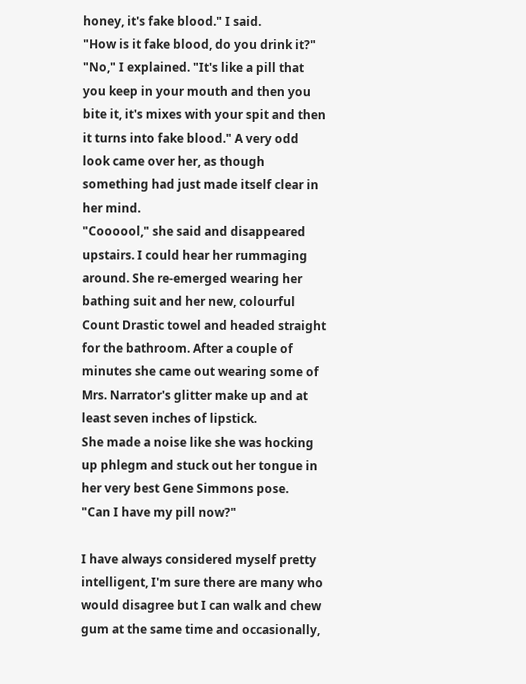honey, it's fake blood." I said.
"How is it fake blood, do you drink it?"
"No," I explained. "It's like a pill that you keep in your mouth and then you bite it, it's mixes with your spit and then it turns into fake blood." A very odd look came over her, as though something had just made itself clear in her mind.
"Coooool," she said and disappeared upstairs. I could hear her rummaging around. She re-emerged wearing her bathing suit and her new, colourful Count Drastic towel and headed straight for the bathroom. After a couple of minutes she came out wearing some of Mrs. Narrator's glitter make up and at least seven inches of lipstick.
She made a noise like she was hocking up phlegm and stuck out her tongue in her very best Gene Simmons pose.
"Can I have my pill now?"

I have always considered myself pretty intelligent, I'm sure there are many who would disagree but I can walk and chew gum at the same time and occasionally,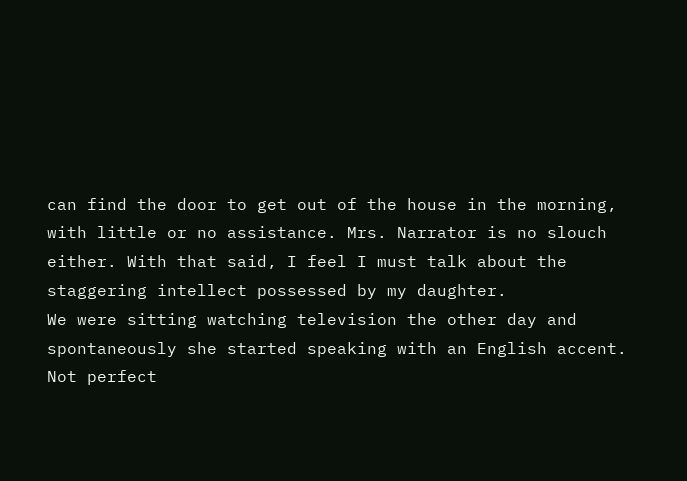can find the door to get out of the house in the morning, with little or no assistance. Mrs. Narrator is no slouch either. With that said, I feel I must talk about the staggering intellect possessed by my daughter.
We were sitting watching television the other day and spontaneously she started speaking with an English accent. Not perfect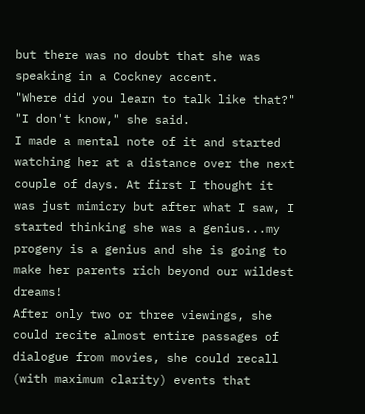but there was no doubt that she was speaking in a Cockney accent.
"Where did you learn to talk like that?"
"I don't know," she said.
I made a mental note of it and started watching her at a distance over the next couple of days. At first I thought it was just mimicry but after what I saw, I started thinking she was a genius...my progeny is a genius and she is going to make her parents rich beyond our wildest dreams!
After only two or three viewings, she could recite almost entire passages of dialogue from movies, she could recall (with maximum clarity) events that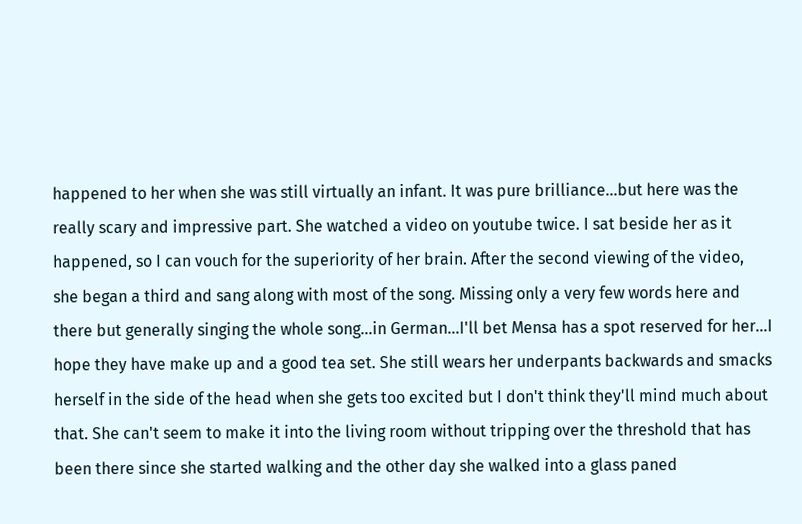happened to her when she was still virtually an infant. It was pure brilliance...but here was the really scary and impressive part. She watched a video on youtube twice. I sat beside her as it happened, so I can vouch for the superiority of her brain. After the second viewing of the video, she began a third and sang along with most of the song. Missing only a very few words here and there but generally singing the whole song...in German...I'll bet Mensa has a spot reserved for her...I hope they have make up and a good tea set. She still wears her underpants backwards and smacks herself in the side of the head when she gets too excited but I don't think they'll mind much about that. She can't seem to make it into the living room without tripping over the threshold that has been there since she started walking and the other day she walked into a glass paned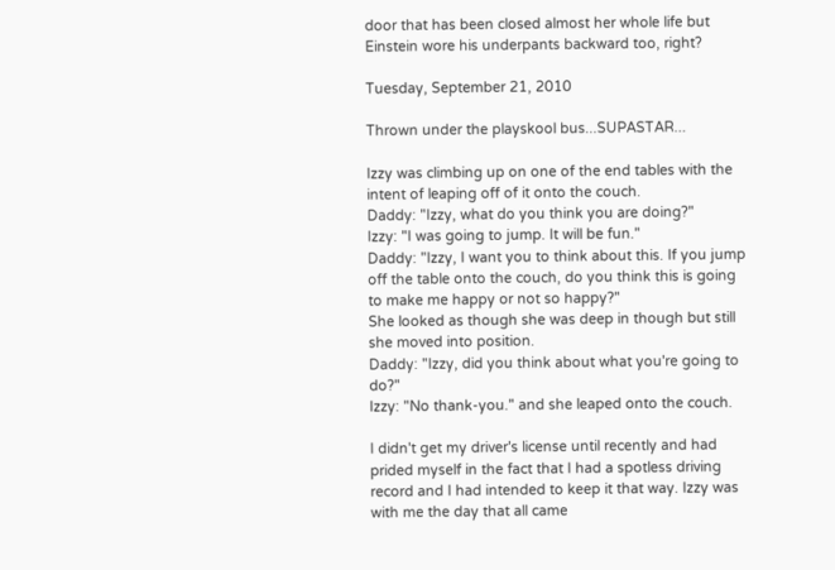door that has been closed almost her whole life but Einstein wore his underpants backward too, right?

Tuesday, September 21, 2010

Thrown under the playskool bus...SUPASTAR...

Izzy was climbing up on one of the end tables with the intent of leaping off of it onto the couch.
Daddy: "Izzy, what do you think you are doing?"
Izzy: "I was going to jump. It will be fun."
Daddy: "Izzy, I want you to think about this. If you jump off the table onto the couch, do you think this is going to make me happy or not so happy?"
She looked as though she was deep in though but still she moved into position.
Daddy: "Izzy, did you think about what you're going to do?"
Izzy: "No thank-you." and she leaped onto the couch.

I didn't get my driver's license until recently and had prided myself in the fact that I had a spotless driving record and I had intended to keep it that way. Izzy was with me the day that all came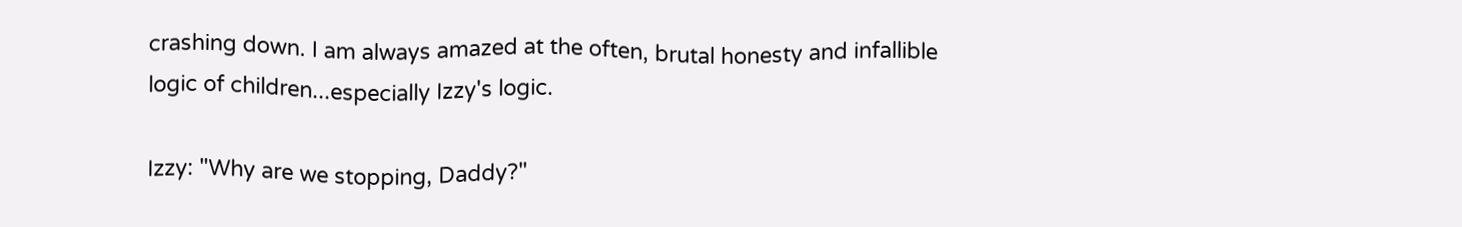crashing down. I am always amazed at the often, brutal honesty and infallible logic of children...especially Izzy's logic.

Izzy: "Why are we stopping, Daddy?"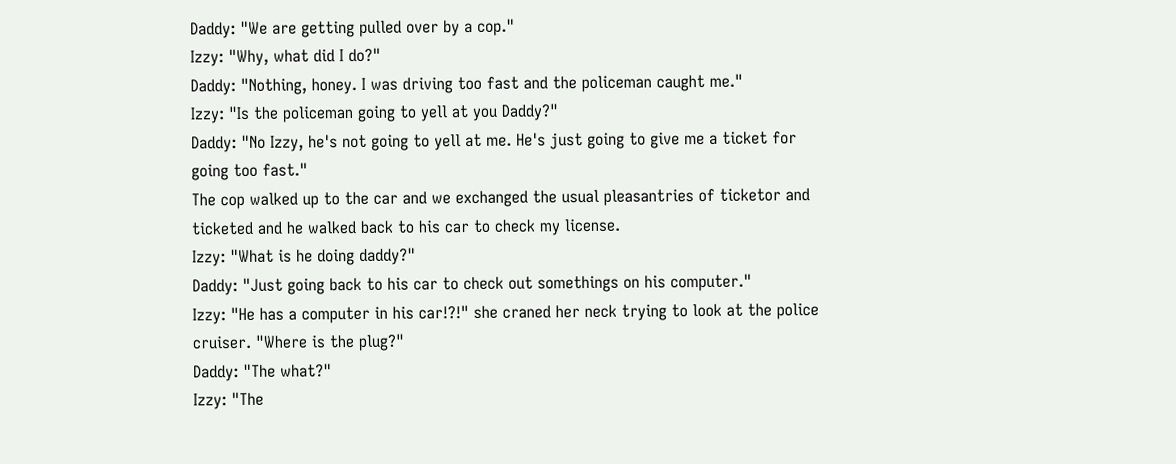Daddy: "We are getting pulled over by a cop."
Izzy: "Why, what did I do?"
Daddy: "Nothing, honey. I was driving too fast and the policeman caught me."
Izzy: "Is the policeman going to yell at you Daddy?"
Daddy: "No Izzy, he's not going to yell at me. He's just going to give me a ticket for going too fast."
The cop walked up to the car and we exchanged the usual pleasantries of ticketor and ticketed and he walked back to his car to check my license.
Izzy: "What is he doing daddy?"
Daddy: "Just going back to his car to check out somethings on his computer."
Izzy: "He has a computer in his car!?!" she craned her neck trying to look at the police cruiser. "Where is the plug?"
Daddy: "The what?"
Izzy: "The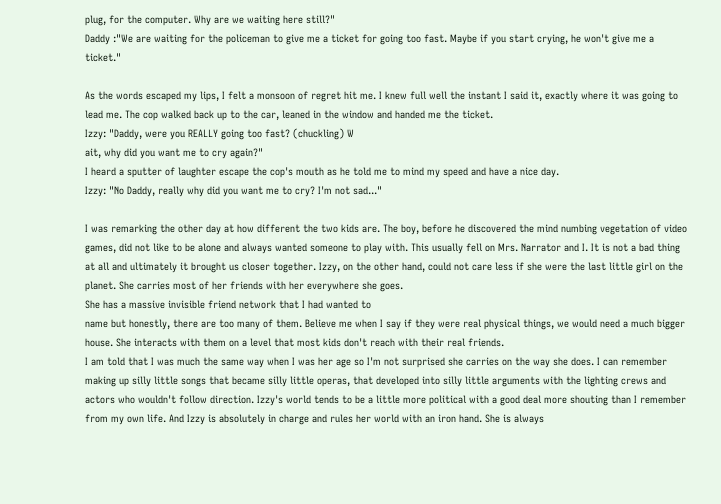plug, for the computer. Why are we waiting here still?"
Daddy :"We are waiting for the policeman to give me a ticket for going too fast. Maybe if you start crying, he won't give me a ticket."

As the words escaped my lips, I felt a monsoon of regret hit me. I knew full well the instant I said it, exactly where it was going to lead me. The cop walked back up to the car, leaned in the window and handed me the ticket.
Izzy: "Daddy, were you REALLY going too fast? (chuckling) W
ait, why did you want me to cry again?"
I heard a sputter of laughter escape the cop's mouth as he told me to mind my speed and have a nice day.
Izzy: "No Daddy, really why did you want me to cry? I'm not sad..."

I was remarking the other day at how different the two kids are. The boy, before he discovered the mind numbing vegetation of video games, did not like to be alone and always wanted someone to play with. This usually fell on Mrs. Narrator and I. It is not a bad thing at all and ultimately it brought us closer together. Izzy, on the other hand, could not care less if she were the last little girl on the planet. She carries most of her friends with her everywhere she goes.
She has a massive invisible friend network that I had wanted to
name but honestly, there are too many of them. Believe me when I say if they were real physical things, we would need a much bigger house. She interacts with them on a level that most kids don't reach with their real friends.
I am told that I was much the same way when I was her age so I'm not surprised she carries on the way she does. I can remember making up silly little songs that became silly little operas, that developed into silly little arguments with the lighting crews and actors who wouldn't follow direction. Izzy's world tends to be a little more political with a good deal more shouting than I remember from my own life. And Izzy is absolutely in charge and rules her world with an iron hand. She is always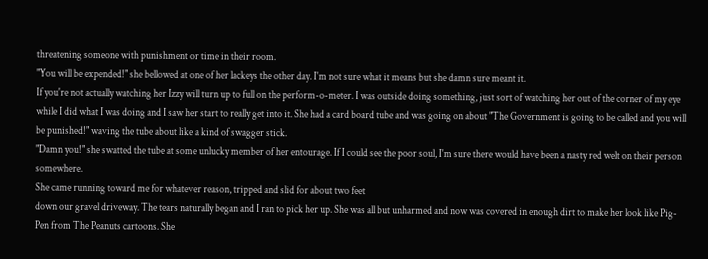threatening someone with punishment or time in their room.
"You will be expended!" she bellowed at one of her lackeys the other day. I'm not sure what it means but she damn sure meant it.
If you're not actually watching her Izzy will turn up to full on the perform-o-meter. I was outside doing something, just sort of watching her out of the corner of my eye while I did what I was doing and I saw her start to really get into it. She had a card board tube and was going on about "The Government is going to be called and you will be punished!" waving the tube about like a kind of swagger stick.
"Damn you!" she swatted the tube at some unlucky member of her entourage. If I could see the poor soul, I'm sure there would have been a nasty red welt on their person somewhere.
She came running toward me for whatever reason, tripped and slid for about two feet
down our gravel driveway. The tears naturally began and I ran to pick her up. She was all but unharmed and now was covered in enough dirt to make her look like Pig-Pen from The Peanuts cartoons. She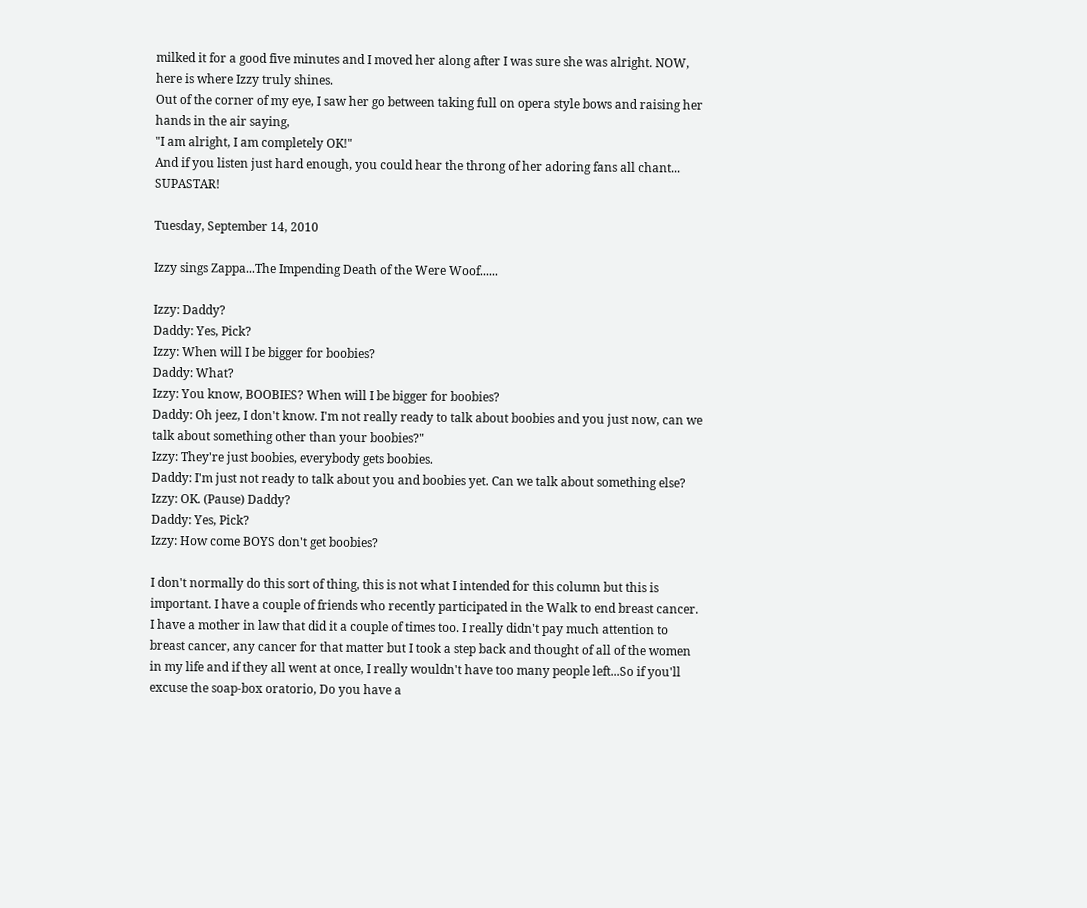milked it for a good five minutes and I moved her along after I was sure she was alright. NOW, here is where Izzy truly shines.
Out of the corner of my eye, I saw her go between taking full on opera style bows and raising her hands in the air saying,
"I am alright, I am completely OK!"
And if you listen just hard enough, you could hear the throng of her adoring fans all chant... SUPASTAR!

Tuesday, September 14, 2010

Izzy sings Zappa...The Impending Death of the Were Woof......

Izzy: Daddy?
Daddy: Yes, Pick?
Izzy: When will I be bigger for boobies?
Daddy: What?
Izzy: You know, BOOBIES? When will I be bigger for boobies?
Daddy: Oh jeez, I don't know. I'm not really ready to talk about boobies and you just now, can we talk about something other than your boobies?"
Izzy: They're just boobies, everybody gets boobies.
Daddy: I'm just not ready to talk about you and boobies yet. Can we talk about something else?
Izzy: OK. (Pause) Daddy?
Daddy: Yes, Pick?
Izzy: How come BOYS don't get boobies?

I don't normally do this sort of thing, this is not what I intended for this column but this is important. I have a couple of friends who recently participated in the Walk to end breast cancer. I have a mother in law that did it a couple of times too. I really didn't pay much attention to breast cancer, any cancer for that matter but I took a step back and thought of all of the women in my life and if they all went at once, I really wouldn't have too many people left...So if you'll excuse the soap-box oratorio, Do you have a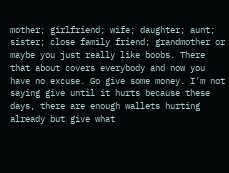mother; girlfriend; wife; daughter; aunt; sister; close family friend; grandmother or maybe you just really like boobs. There that about covers everybody and now you have no excuse. Go give some money. I'm not saying give until it hurts because these days, there are enough wallets hurting already but give what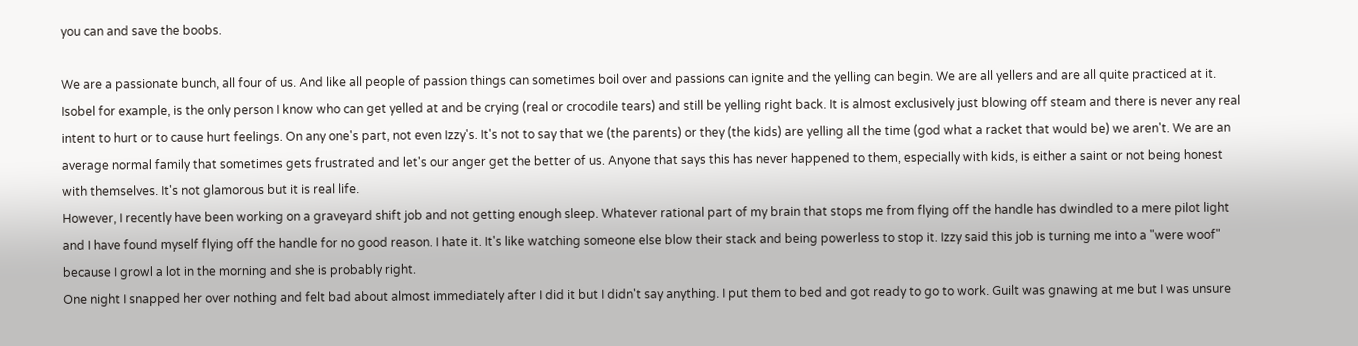you can and save the boobs.

We are a passionate bunch, all four of us. And like all people of passion things can sometimes boil over and passions can ignite and the yelling can begin. We are all yellers and are all quite practiced at it. Isobel for example, is the only person I know who can get yelled at and be crying (real or crocodile tears) and still be yelling right back. It is almost exclusively just blowing off steam and there is never any real intent to hurt or to cause hurt feelings. On any one's part, not even Izzy's. It's not to say that we (the parents) or they (the kids) are yelling all the time (god what a racket that would be) we aren't. We are an average normal family that sometimes gets frustrated and let's our anger get the better of us. Anyone that says this has never happened to them, especially with kids, is either a saint or not being honest with themselves. It's not glamorous but it is real life.
However, I recently have been working on a graveyard shift job and not getting enough sleep. Whatever rational part of my brain that stops me from flying off the handle has dwindled to a mere pilot light and I have found myself flying off the handle for no good reason. I hate it. It's like watching someone else blow their stack and being powerless to stop it. Izzy said this job is turning me into a "were woof" because I growl a lot in the morning and she is probably right.
One night I snapped her over nothing and felt bad about almost immediately after I did it but I didn't say anything. I put them to bed and got ready to go to work. Guilt was gnawing at me but I was unsure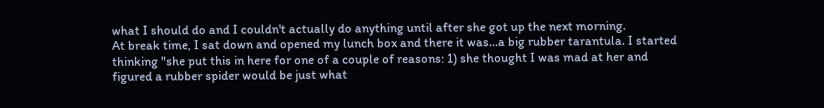what I should do and I couldn't actually do anything until after she got up the next morning.
At break time, I sat down and opened my lunch box and there it was...a big rubber tarantula. I started thinking "she put this in here for one of a couple of reasons: 1) she thought I was mad at her and figured a rubber spider would be just what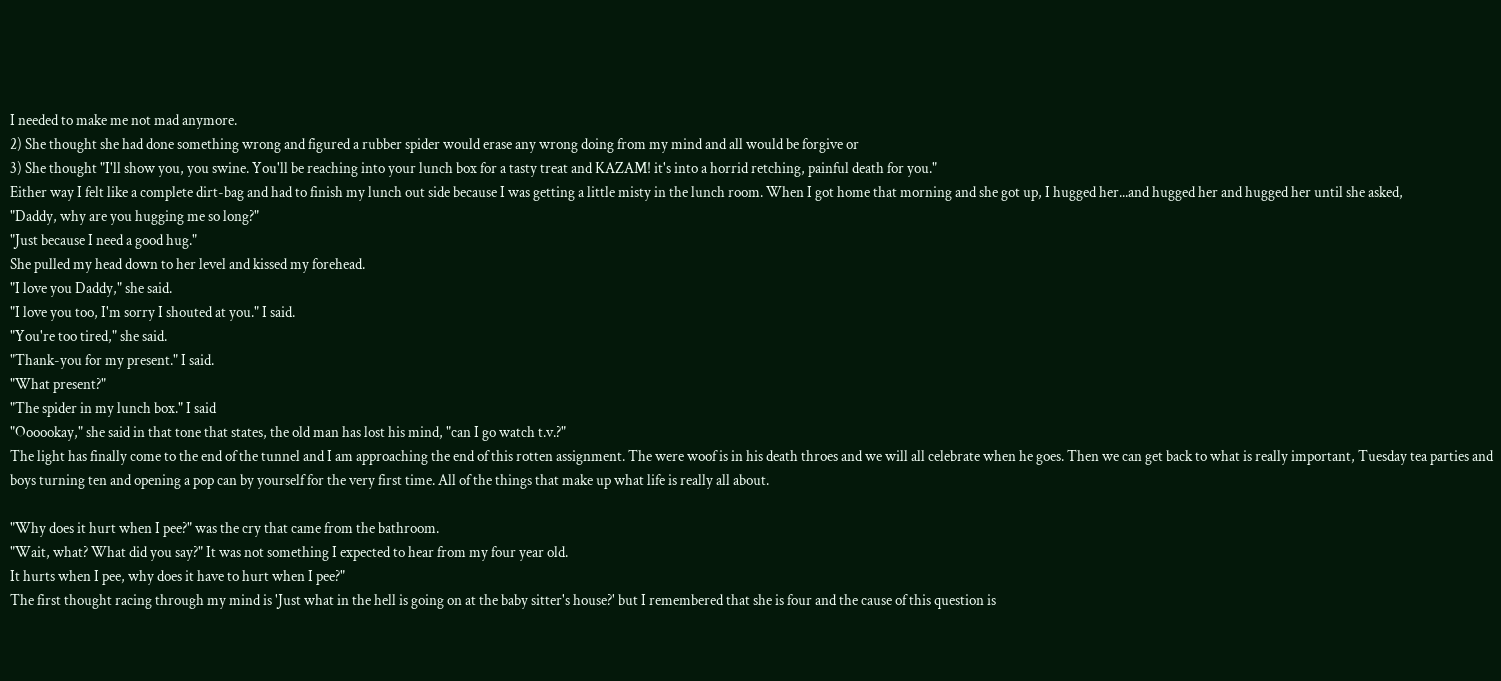I needed to make me not mad anymore.
2) She thought she had done something wrong and figured a rubber spider would erase any wrong doing from my mind and all would be forgive or
3) She thought "I'll show you, you swine. You'll be reaching into your lunch box for a tasty treat and KAZAM! it's into a horrid retching, painful death for you."
Either way I felt like a complete dirt-bag and had to finish my lunch out side because I was getting a little misty in the lunch room. When I got home that morning and she got up, I hugged her...and hugged her and hugged her until she asked,
"Daddy, why are you hugging me so long?"
"Just because I need a good hug."
She pulled my head down to her level and kissed my forehead.
"I love you Daddy," she said.
"I love you too, I'm sorry I shouted at you." I said.
"You're too tired," she said.
"Thank-you for my present." I said.
"What present?"
"The spider in my lunch box." I said
"Oooookay," she said in that tone that states, the old man has lost his mind, "can I go watch t.v.?"
The light has finally come to the end of the tunnel and I am approaching the end of this rotten assignment. The were woof is in his death throes and we will all celebrate when he goes. Then we can get back to what is really important, Tuesday tea parties and boys turning ten and opening a pop can by yourself for the very first time. All of the things that make up what life is really all about.

"Why does it hurt when I pee?" was the cry that came from the bathroom.
"Wait, what? What did you say?" It was not something I expected to hear from my four year old.
It hurts when I pee, why does it have to hurt when I pee?"
The first thought racing through my mind is 'Just what in the hell is going on at the baby sitter's house?' but I remembered that she is four and the cause of this question is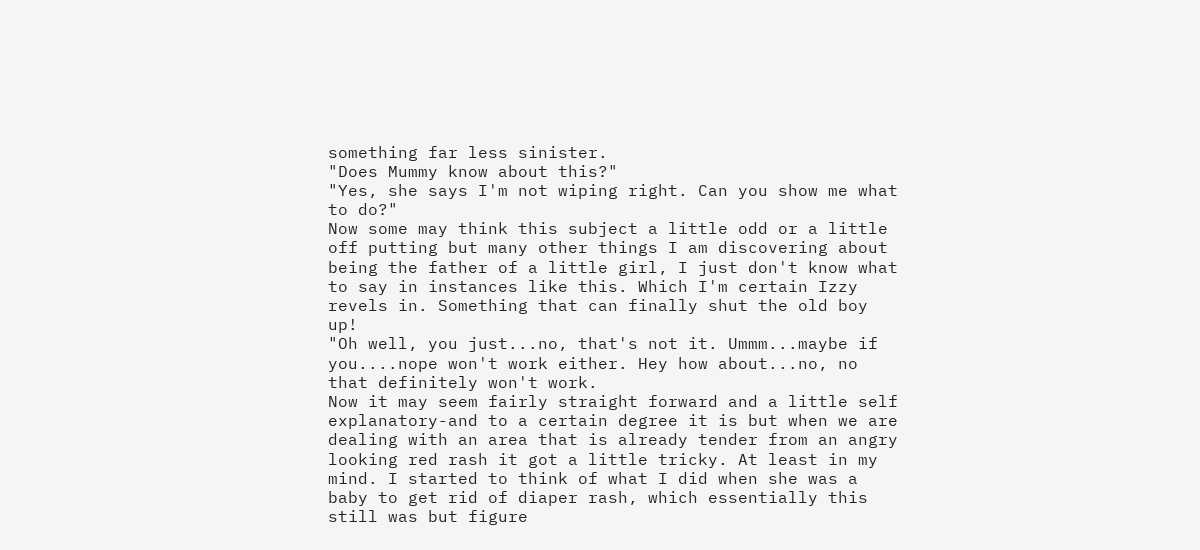something far less sinister.
"Does Mummy know about this?"
"Yes, she says I'm not wiping right. Can you show me what to do?"
Now some may think this subject a little odd or a little off putting but many other things I am discovering about being the father of a little girl, I just don't know what to say in instances like this. Which I'm certain Izzy revels in. Something that can finally shut the old boy up!
"Oh well, you just...no, that's not it. Ummm...maybe if you....nope won't work either. Hey how about...no, no that definitely won't work.
Now it may seem fairly straight forward and a little self explanatory-and to a certain degree it is but when we are dealing with an area that is already tender from an angry looking red rash it got a little tricky. At least in my mind. I started to think of what I did when she was a baby to get rid of diaper rash, which essentially this still was but figure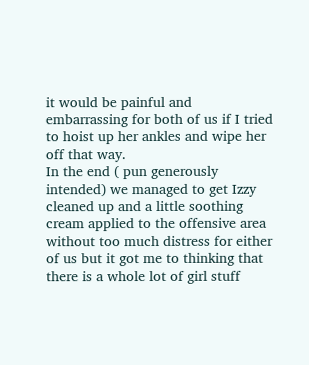it would be painful and embarrassing for both of us if I tried to hoist up her ankles and wipe her off that way.
In the end ( pun generously intended) we managed to get Izzy cleaned up and a little soothing cream applied to the offensive area without too much distress for either of us but it got me to thinking that there is a whole lot of girl stuff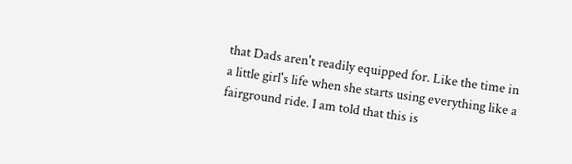that Dads aren't readily equipped for. Like the time in a little girl's life when she starts using everything like a fairground ride. I am told that this is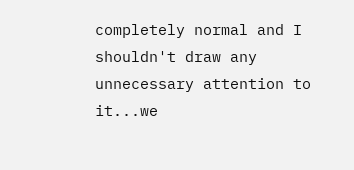completely normal and I shouldn't draw any unnecessary attention to it...we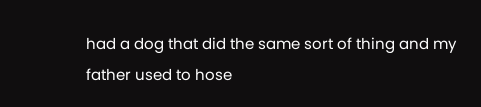had a dog that did the same sort of thing and my father used to hose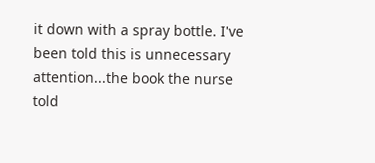it down with a spray bottle. I've been told this is unnecessary attention...the book the nurse told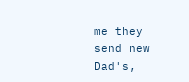me they send new Dad's,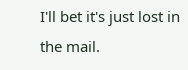I'll bet it's just lost in the mail.